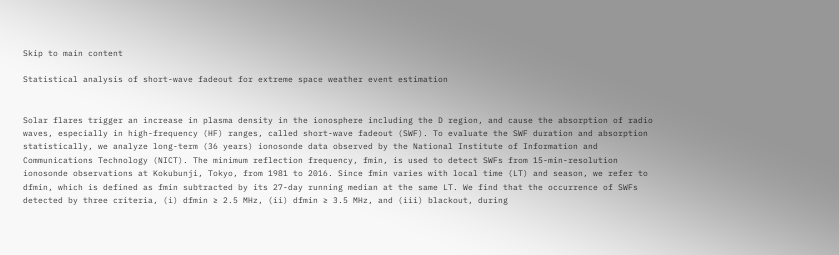Skip to main content

Statistical analysis of short-wave fadeout for extreme space weather event estimation


Solar flares trigger an increase in plasma density in the ionosphere including the D region, and cause the absorption of radio waves, especially in high-frequency (HF) ranges, called short-wave fadeout (SWF). To evaluate the SWF duration and absorption statistically, we analyze long-term (36 years) ionosonde data observed by the National Institute of Information and Communications Technology (NICT). The minimum reflection frequency, fmin, is used to detect SWFs from 15-min-resolution ionosonde observations at Kokubunji, Tokyo, from 1981 to 2016. Since fmin varies with local time (LT) and season, we refer to dfmin, which is defined as fmin subtracted by its 27-day running median at the same LT. We find that the occurrence of SWFs detected by three criteria, (i) dfmin ≥ 2.5 MHz, (ii) dfmin ≥ 3.5 MHz, and (iii) blackout, during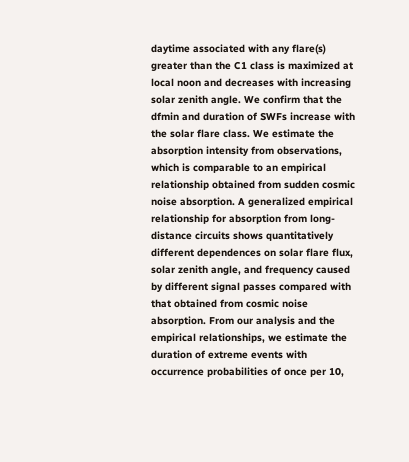daytime associated with any flare(s) greater than the C1 class is maximized at local noon and decreases with increasing solar zenith angle. We confirm that the dfmin and duration of SWFs increase with the solar flare class. We estimate the absorption intensity from observations, which is comparable to an empirical relationship obtained from sudden cosmic noise absorption. A generalized empirical relationship for absorption from long-distance circuits shows quantitatively different dependences on solar flare flux, solar zenith angle, and frequency caused by different signal passes compared with that obtained from cosmic noise absorption. From our analysis and the empirical relationships, we estimate the duration of extreme events with occurrence probabilities of once per 10,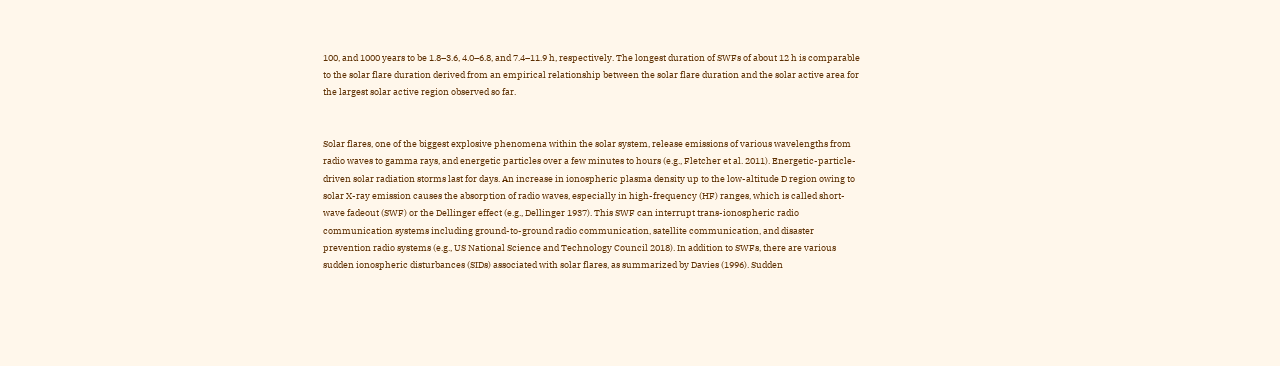100, and 1000 years to be 1.8–3.6, 4.0–6.8, and 7.4–11.9 h, respectively. The longest duration of SWFs of about 12 h is comparable to the solar flare duration derived from an empirical relationship between the solar flare duration and the solar active area for the largest solar active region observed so far.


Solar flares, one of the biggest explosive phenomena within the solar system, release emissions of various wavelengths from radio waves to gamma rays, and energetic particles over a few minutes to hours (e.g., Fletcher et al. 2011). Energetic-particle-driven solar radiation storms last for days. An increase in ionospheric plasma density up to the low-altitude D region owing to solar X-ray emission causes the absorption of radio waves, especially in high-frequency (HF) ranges, which is called short-wave fadeout (SWF) or the Dellinger effect (e.g., Dellinger 1937). This SWF can interrupt trans-ionospheric radio communication systems including ground-to-ground radio communication, satellite communication, and disaster prevention radio systems (e.g., US National Science and Technology Council 2018). In addition to SWFs, there are various sudden ionospheric disturbances (SIDs) associated with solar flares, as summarized by Davies (1996). Sudden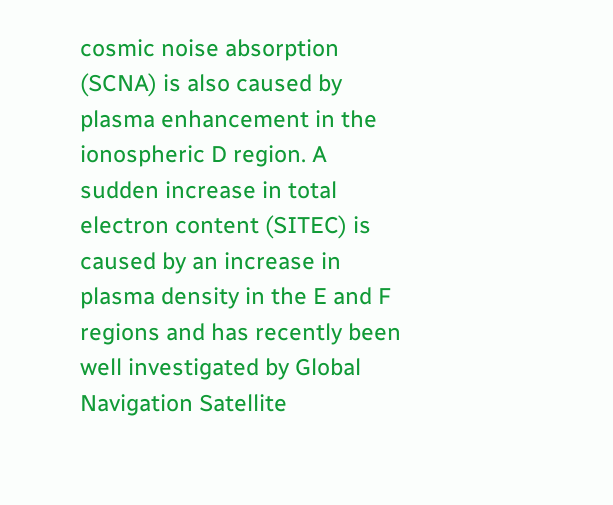cosmic noise absorption (SCNA) is also caused by plasma enhancement in the ionospheric D region. A sudden increase in total electron content (SITEC) is caused by an increase in plasma density in the E and F regions and has recently been well investigated by Global Navigation Satellite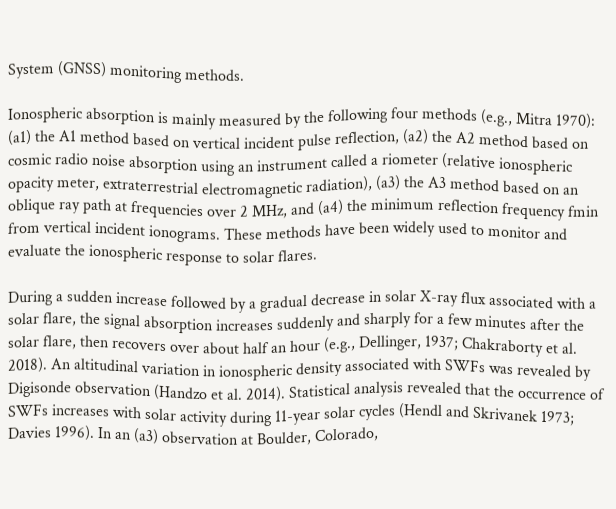System (GNSS) monitoring methods.

Ionospheric absorption is mainly measured by the following four methods (e.g., Mitra 1970): (a1) the A1 method based on vertical incident pulse reflection, (a2) the A2 method based on cosmic radio noise absorption using an instrument called a riometer (relative ionospheric opacity meter, extraterrestrial electromagnetic radiation), (a3) the A3 method based on an oblique ray path at frequencies over 2 MHz, and (a4) the minimum reflection frequency fmin from vertical incident ionograms. These methods have been widely used to monitor and evaluate the ionospheric response to solar flares.

During a sudden increase followed by a gradual decrease in solar X-ray flux associated with a solar flare, the signal absorption increases suddenly and sharply for a few minutes after the solar flare, then recovers over about half an hour (e.g., Dellinger, 1937; Chakraborty et al. 2018). An altitudinal variation in ionospheric density associated with SWFs was revealed by Digisonde observation (Handzo et al. 2014). Statistical analysis revealed that the occurrence of SWFs increases with solar activity during 11-year solar cycles (Hendl and Skrivanek 1973; Davies 1996). In an (a3) observation at Boulder, Colorado,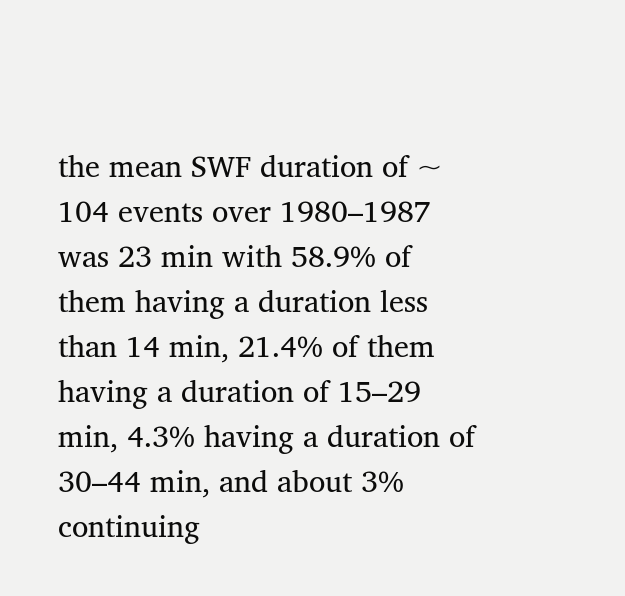the mean SWF duration of ~ 104 events over 1980–1987 was 23 min with 58.9% of them having a duration less than 14 min, 21.4% of them having a duration of 15–29 min, 4.3% having a duration of 30–44 min, and about 3% continuing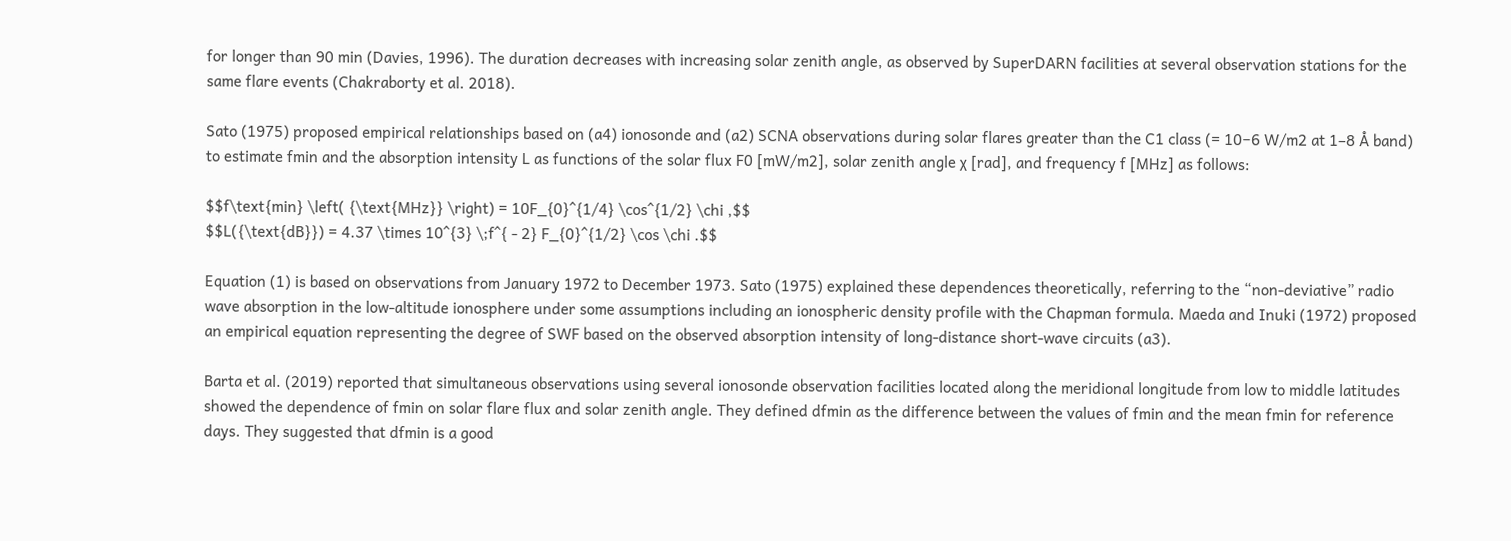for longer than 90 min (Davies, 1996). The duration decreases with increasing solar zenith angle, as observed by SuperDARN facilities at several observation stations for the same flare events (Chakraborty et al. 2018).

Sato (1975) proposed empirical relationships based on (a4) ionosonde and (a2) SCNA observations during solar flares greater than the C1 class (= 10−6 W/m2 at 1–8 Å band) to estimate fmin and the absorption intensity L as functions of the solar flux F0 [mW/m2], solar zenith angle χ [rad], and frequency f [MHz] as follows:

$$f\text{min} \left( {\text{MHz}} \right) = 10F_{0}^{1/4} \cos^{1/2} \chi ,$$
$$L({\text{dB}}) = 4.37 \times 10^{3} \;f^{ - 2} F_{0}^{1/2} \cos \chi .$$

Equation (1) is based on observations from January 1972 to December 1973. Sato (1975) explained these dependences theoretically, referring to the “non-deviative” radio wave absorption in the low-altitude ionosphere under some assumptions including an ionospheric density profile with the Chapman formula. Maeda and Inuki (1972) proposed an empirical equation representing the degree of SWF based on the observed absorption intensity of long-distance short-wave circuits (a3).

Barta et al. (2019) reported that simultaneous observations using several ionosonde observation facilities located along the meridional longitude from low to middle latitudes showed the dependence of fmin on solar flare flux and solar zenith angle. They defined dfmin as the difference between the values of fmin and the mean fmin for reference days. They suggested that dfmin is a good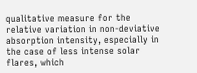qualitative measure for the relative variation in non-deviative absorption intensity, especially in the case of less intense solar flares, which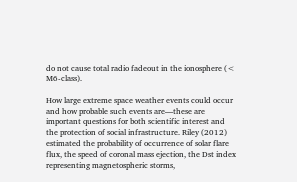do not cause total radio fadeout in the ionosphere (< M6-class).

How large extreme space weather events could occur and how probable such events are—these are important questions for both scientific interest and the protection of social infrastructure. Riley (2012) estimated the probability of occurrence of solar flare flux, the speed of coronal mass ejection, the Dst index representing magnetospheric storms,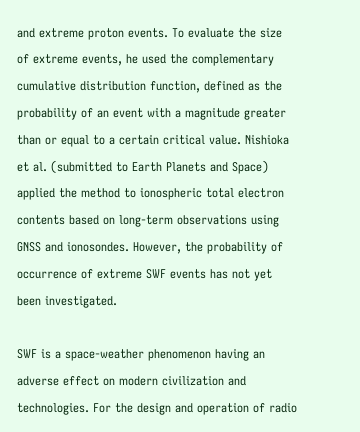and extreme proton events. To evaluate the size of extreme events, he used the complementary cumulative distribution function, defined as the probability of an event with a magnitude greater than or equal to a certain critical value. Nishioka et al. (submitted to Earth Planets and Space) applied the method to ionospheric total electron contents based on long-term observations using GNSS and ionosondes. However, the probability of occurrence of extreme SWF events has not yet been investigated.

SWF is a space-weather phenomenon having an adverse effect on modern civilization and technologies. For the design and operation of radio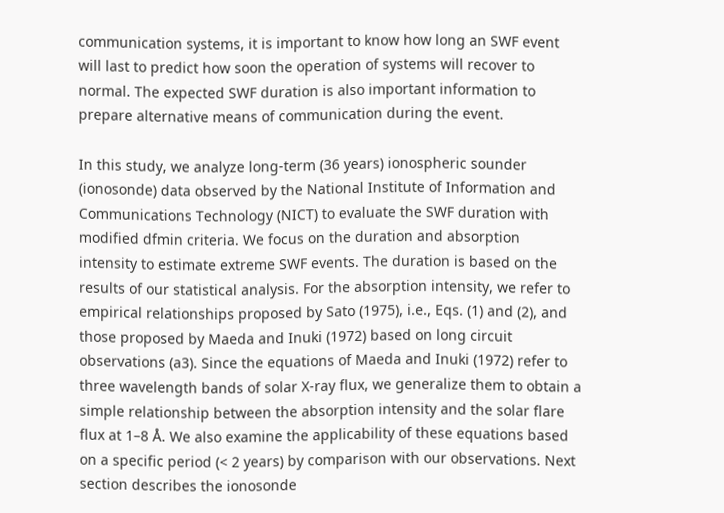communication systems, it is important to know how long an SWF event will last to predict how soon the operation of systems will recover to normal. The expected SWF duration is also important information to prepare alternative means of communication during the event.

In this study, we analyze long-term (36 years) ionospheric sounder (ionosonde) data observed by the National Institute of Information and Communications Technology (NICT) to evaluate the SWF duration with modified dfmin criteria. We focus on the duration and absorption intensity to estimate extreme SWF events. The duration is based on the results of our statistical analysis. For the absorption intensity, we refer to empirical relationships proposed by Sato (1975), i.e., Eqs. (1) and (2), and those proposed by Maeda and Inuki (1972) based on long circuit observations (a3). Since the equations of Maeda and Inuki (1972) refer to three wavelength bands of solar X-ray flux, we generalize them to obtain a simple relationship between the absorption intensity and the solar flare flux at 1–8 Å. We also examine the applicability of these equations based on a specific period (< 2 years) by comparison with our observations. Next section describes the ionosonde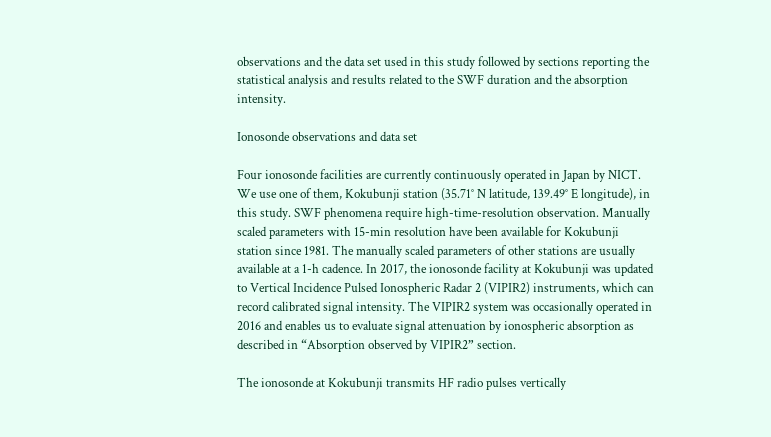observations and the data set used in this study followed by sections reporting the statistical analysis and results related to the SWF duration and the absorption intensity.

Ionosonde observations and data set

Four ionosonde facilities are currently continuously operated in Japan by NICT. We use one of them, Kokubunji station (35.71° N latitude, 139.49° E longitude), in this study. SWF phenomena require high-time-resolution observation. Manually scaled parameters with 15-min resolution have been available for Kokubunji station since 1981. The manually scaled parameters of other stations are usually available at a 1-h cadence. In 2017, the ionosonde facility at Kokubunji was updated to Vertical Incidence Pulsed Ionospheric Radar 2 (VIPIR2) instruments, which can record calibrated signal intensity. The VIPIR2 system was occasionally operated in 2016 and enables us to evaluate signal attenuation by ionospheric absorption as described in “Absorption observed by VIPIR2” section.

The ionosonde at Kokubunji transmits HF radio pulses vertically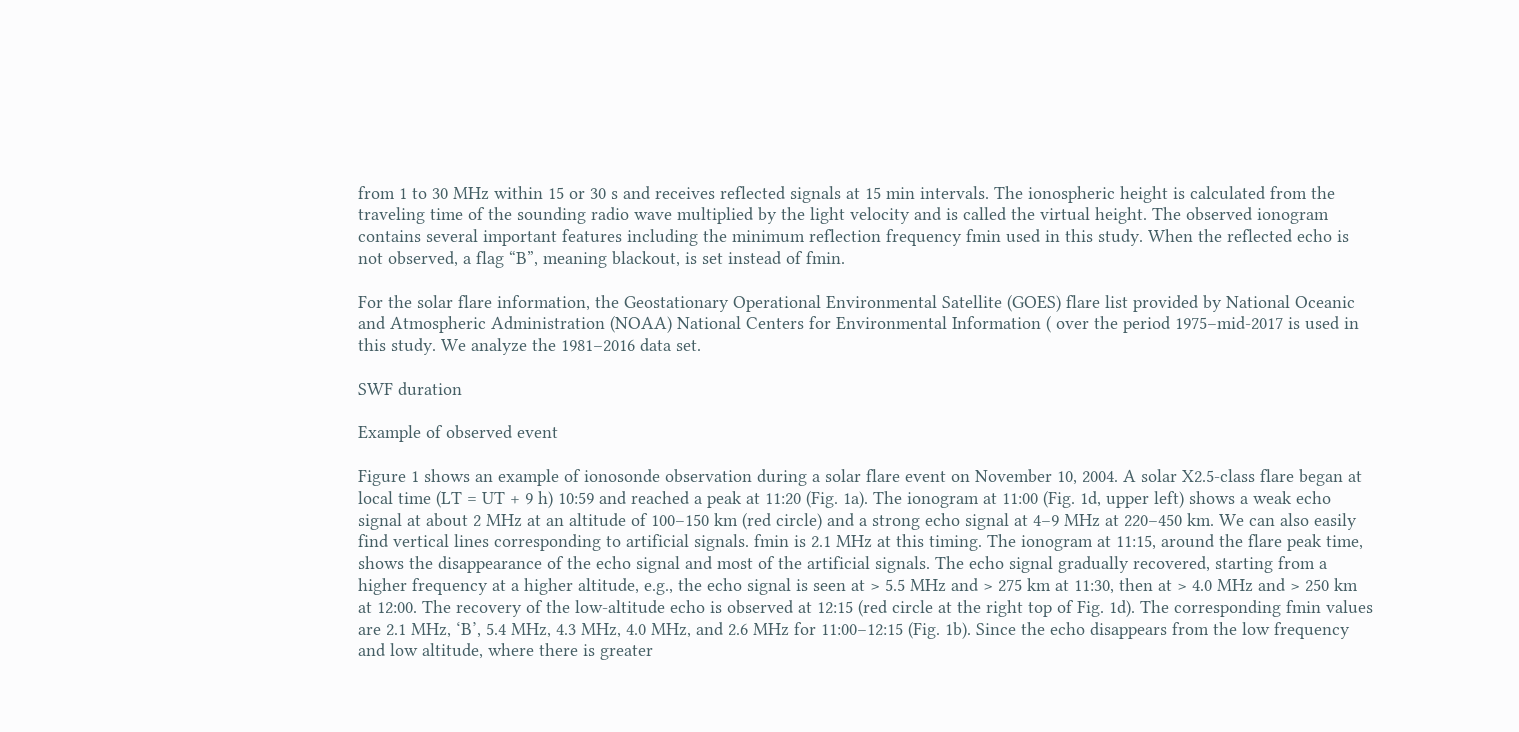from 1 to 30 MHz within 15 or 30 s and receives reflected signals at 15 min intervals. The ionospheric height is calculated from the traveling time of the sounding radio wave multiplied by the light velocity and is called the virtual height. The observed ionogram contains several important features including the minimum reflection frequency fmin used in this study. When the reflected echo is not observed, a flag “B”, meaning blackout, is set instead of fmin.

For the solar flare information, the Geostationary Operational Environmental Satellite (GOES) flare list provided by National Oceanic and Atmospheric Administration (NOAA) National Centers for Environmental Information ( over the period 1975–mid-2017 is used in this study. We analyze the 1981–2016 data set.

SWF duration

Example of observed event

Figure 1 shows an example of ionosonde observation during a solar flare event on November 10, 2004. A solar X2.5-class flare began at local time (LT = UT + 9 h) 10:59 and reached a peak at 11:20 (Fig. 1a). The ionogram at 11:00 (Fig. 1d, upper left) shows a weak echo signal at about 2 MHz at an altitude of 100–150 km (red circle) and a strong echo signal at 4–9 MHz at 220–450 km. We can also easily find vertical lines corresponding to artificial signals. fmin is 2.1 MHz at this timing. The ionogram at 11:15, around the flare peak time, shows the disappearance of the echo signal and most of the artificial signals. The echo signal gradually recovered, starting from a higher frequency at a higher altitude, e.g., the echo signal is seen at > 5.5 MHz and > 275 km at 11:30, then at > 4.0 MHz and > 250 km at 12:00. The recovery of the low-altitude echo is observed at 12:15 (red circle at the right top of Fig. 1d). The corresponding fmin values are 2.1 MHz, ‘B’, 5.4 MHz, 4.3 MHz, 4.0 MHz, and 2.6 MHz for 11:00–12:15 (Fig. 1b). Since the echo disappears from the low frequency and low altitude, where there is greater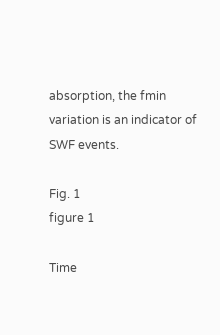absorption, the fmin variation is an indicator of SWF events.

Fig. 1
figure 1

Time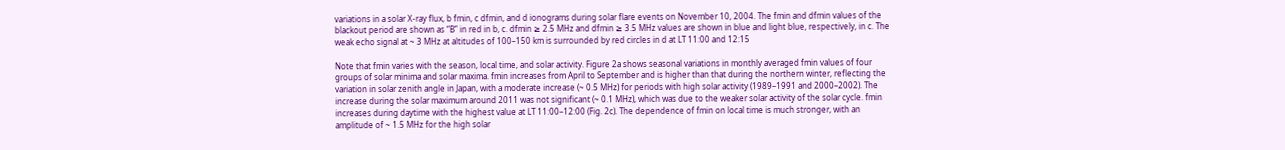variations in a solar X-ray flux, b fmin, c dfmin, and d ionograms during solar flare events on November 10, 2004. The fmin and dfmin values of the blackout period are shown as “B” in red in b, c. dfmin ≥ 2.5 MHz and dfmin ≥ 3.5 MHz values are shown in blue and light blue, respectively, in c. The weak echo signal at ~ 3 MHz at altitudes of 100–150 km is surrounded by red circles in d at LT 11:00 and 12:15

Note that fmin varies with the season, local time, and solar activity. Figure 2a shows seasonal variations in monthly averaged fmin values of four groups of solar minima and solar maxima. fmin increases from April to September and is higher than that during the northern winter, reflecting the variation in solar zenith angle in Japan, with a moderate increase (~ 0.5 MHz) for periods with high solar activity (1989–1991 and 2000–2002). The increase during the solar maximum around 2011 was not significant (~ 0.1 MHz), which was due to the weaker solar activity of the solar cycle. fmin increases during daytime with the highest value at LT 11:00–12:00 (Fig. 2c). The dependence of fmin on local time is much stronger, with an amplitude of ~ 1.5 MHz for the high solar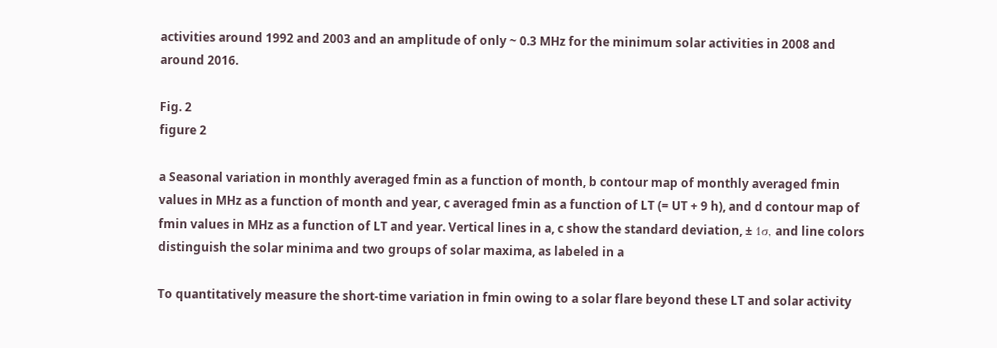activities around 1992 and 2003 and an amplitude of only ~ 0.3 MHz for the minimum solar activities in 2008 and around 2016.

Fig. 2
figure 2

a Seasonal variation in monthly averaged fmin as a function of month, b contour map of monthly averaged fmin values in MHz as a function of month and year, c averaged fmin as a function of LT (= UT + 9 h), and d contour map of fmin values in MHz as a function of LT and year. Vertical lines in a, c show the standard deviation, ± 1σ, and line colors distinguish the solar minima and two groups of solar maxima, as labeled in a

To quantitatively measure the short-time variation in fmin owing to a solar flare beyond these LT and solar activity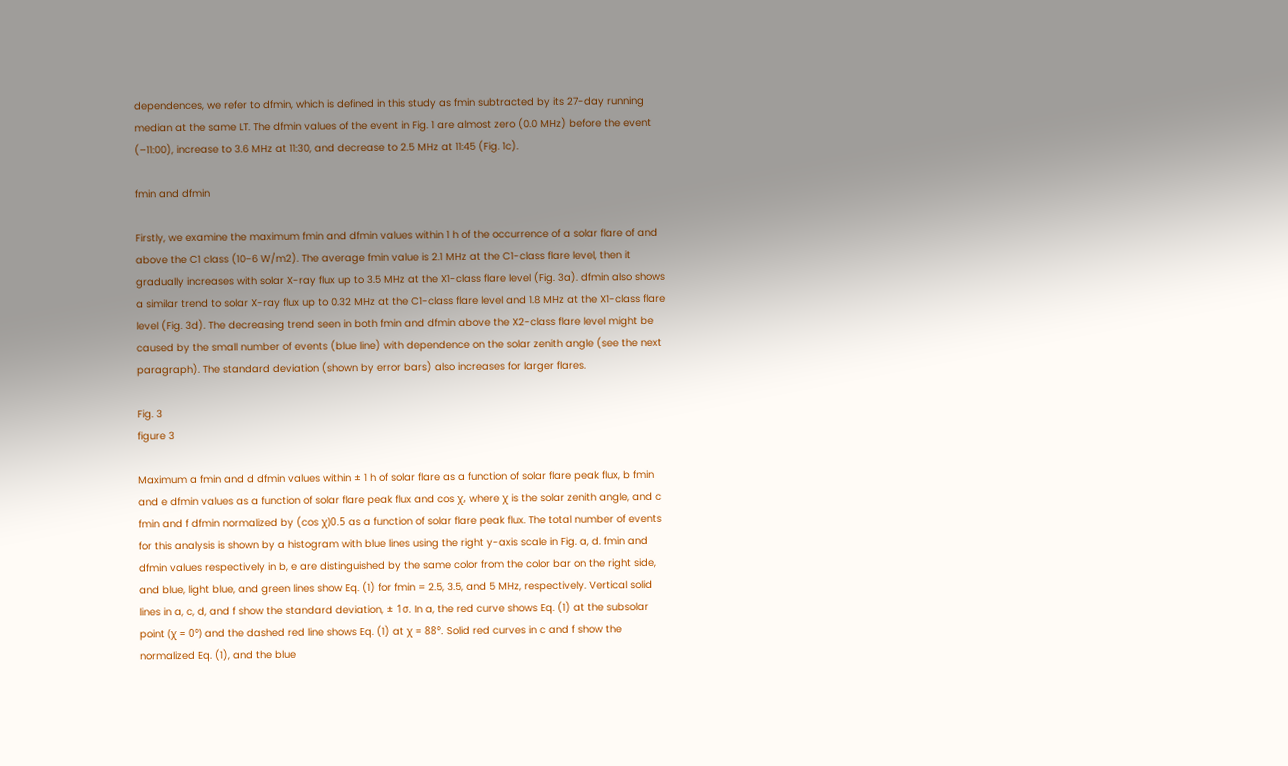dependences, we refer to dfmin, which is defined in this study as fmin subtracted by its 27-day running median at the same LT. The dfmin values of the event in Fig. 1 are almost zero (0.0 MHz) before the event (–11:00), increase to 3.6 MHz at 11:30, and decrease to 2.5 MHz at 11:45 (Fig. 1c).

fmin and dfmin

Firstly, we examine the maximum fmin and dfmin values within 1 h of the occurrence of a solar flare of and above the C1 class (10−6 W/m2). The average fmin value is 2.1 MHz at the C1-class flare level, then it gradually increases with solar X-ray flux up to 3.5 MHz at the X1-class flare level (Fig. 3a). dfmin also shows a similar trend to solar X-ray flux up to 0.32 MHz at the C1-class flare level and 1.8 MHz at the X1-class flare level (Fig. 3d). The decreasing trend seen in both fmin and dfmin above the X2-class flare level might be caused by the small number of events (blue line) with dependence on the solar zenith angle (see the next paragraph). The standard deviation (shown by error bars) also increases for larger flares.

Fig. 3
figure 3

Maximum a fmin and d dfmin values within ± 1 h of solar flare as a function of solar flare peak flux, b fmin and e dfmin values as a function of solar flare peak flux and cos χ, where χ is the solar zenith angle, and c fmin and f dfmin normalized by (cos χ)0.5 as a function of solar flare peak flux. The total number of events for this analysis is shown by a histogram with blue lines using the right y-axis scale in Fig. a, d. fmin and dfmin values respectively in b, e are distinguished by the same color from the color bar on the right side, and blue, light blue, and green lines show Eq. (1) for fmin = 2.5, 3.5, and 5 MHz, respectively. Vertical solid lines in a, c, d, and f show the standard deviation, ± 1σ. In a, the red curve shows Eq. (1) at the subsolar point (χ = 0°) and the dashed red line shows Eq. (1) at χ = 88°. Solid red curves in c and f show the normalized Eq. (1), and the blue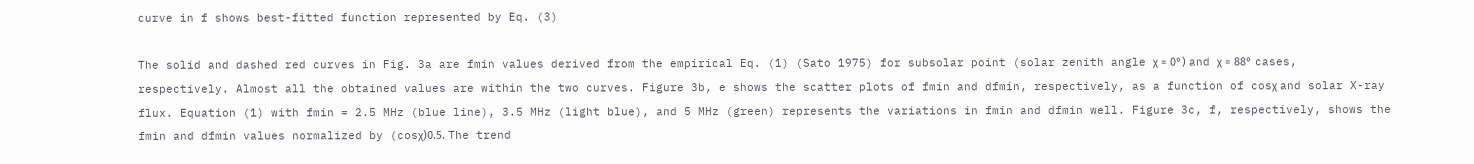curve in f shows best-fitted function represented by Eq. (3)

The solid and dashed red curves in Fig. 3a are fmin values derived from the empirical Eq. (1) (Sato 1975) for subsolar point (solar zenith angle χ = 0°) and χ = 88° cases, respectively. Almost all the obtained values are within the two curves. Figure 3b, e shows the scatter plots of fmin and dfmin, respectively, as a function of cosχ and solar X-ray flux. Equation (1) with fmin = 2.5 MHz (blue line), 3.5 MHz (light blue), and 5 MHz (green) represents the variations in fmin and dfmin well. Figure 3c, f, respectively, shows the fmin and dfmin values normalized by (cosχ)0.5. The trend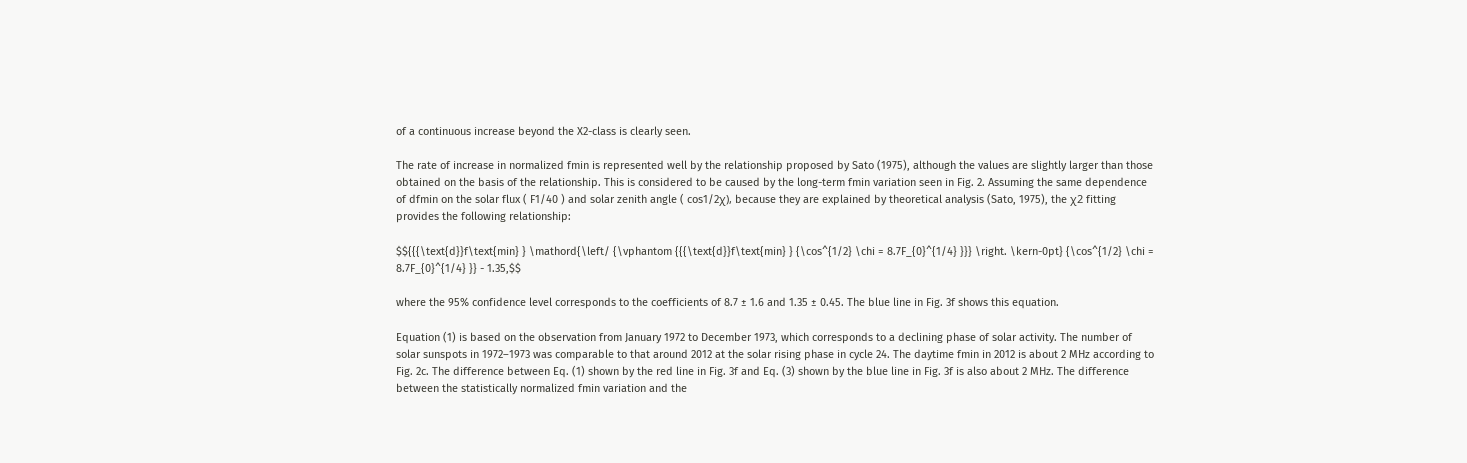of a continuous increase beyond the X2-class is clearly seen.

The rate of increase in normalized fmin is represented well by the relationship proposed by Sato (1975), although the values are slightly larger than those obtained on the basis of the relationship. This is considered to be caused by the long-term fmin variation seen in Fig. 2. Assuming the same dependence of dfmin on the solar flux ( F1/40 ) and solar zenith angle ( cos1/2χ), because they are explained by theoretical analysis (Sato, 1975), the χ2 fitting provides the following relationship:

$${{{\text{d}}f\text{min} } \mathord{\left/ {\vphantom {{{\text{d}}f\text{min} } {\cos^{1/2} \chi = 8.7F_{0}^{1/4} }}} \right. \kern-0pt} {\cos^{1/2} \chi = 8.7F_{0}^{1/4} }} - 1.35,$$

where the 95% confidence level corresponds to the coefficients of 8.7 ± 1.6 and 1.35 ± 0.45. The blue line in Fig. 3f shows this equation.

Equation (1) is based on the observation from January 1972 to December 1973, which corresponds to a declining phase of solar activity. The number of solar sunspots in 1972–1973 was comparable to that around 2012 at the solar rising phase in cycle 24. The daytime fmin in 2012 is about 2 MHz according to Fig. 2c. The difference between Eq. (1) shown by the red line in Fig. 3f and Eq. (3) shown by the blue line in Fig. 3f is also about 2 MHz. The difference between the statistically normalized fmin variation and the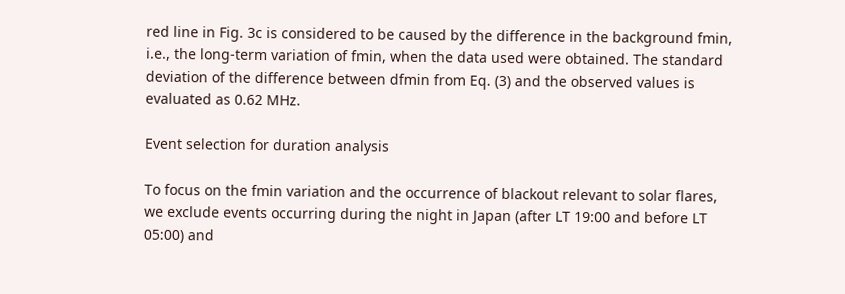red line in Fig. 3c is considered to be caused by the difference in the background fmin, i.e., the long-term variation of fmin, when the data used were obtained. The standard deviation of the difference between dfmin from Eq. (3) and the observed values is evaluated as 0.62 MHz.

Event selection for duration analysis

To focus on the fmin variation and the occurrence of blackout relevant to solar flares, we exclude events occurring during the night in Japan (after LT 19:00 and before LT 05:00) and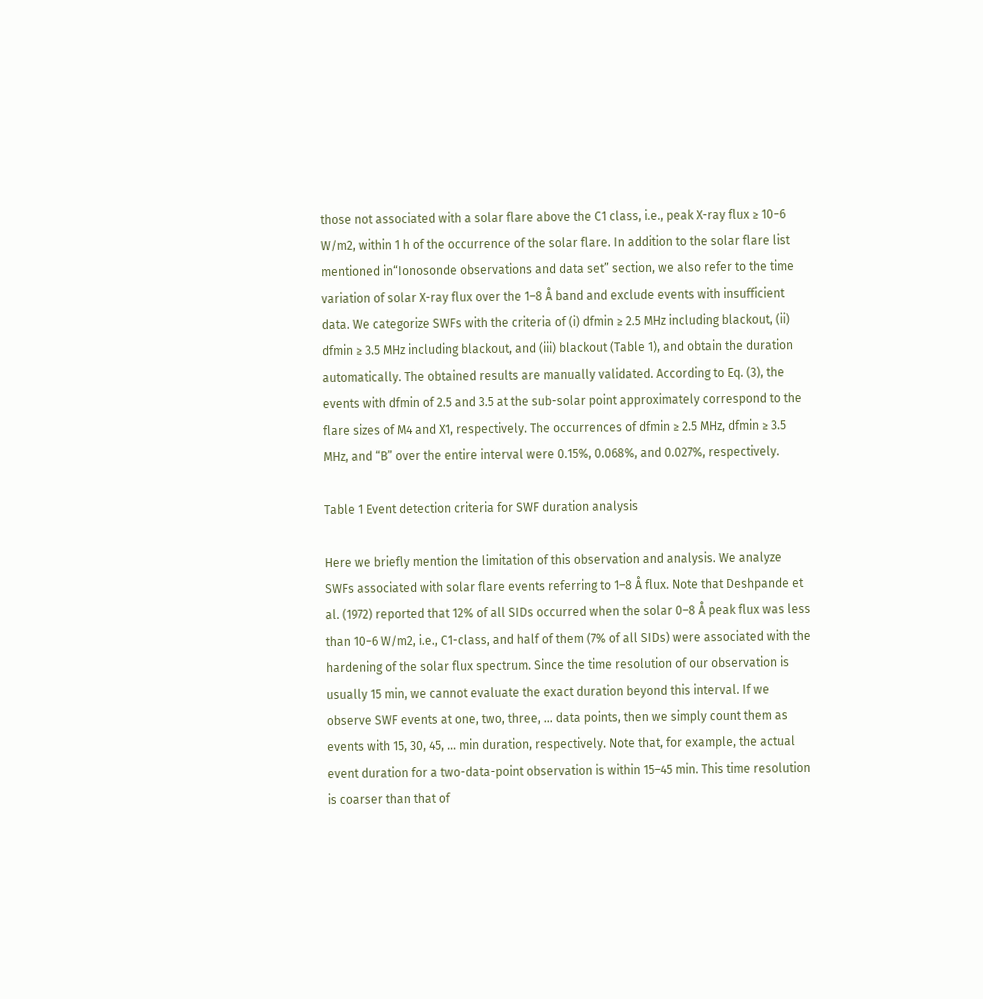those not associated with a solar flare above the C1 class, i.e., peak X-ray flux ≥ 10−6 W/m2, within 1 h of the occurrence of the solar flare. In addition to the solar flare list mentioned in“Ionosonde observations and data set” section, we also refer to the time variation of solar X-ray flux over the 1–8 Å band and exclude events with insufficient data. We categorize SWFs with the criteria of (i) dfmin ≥ 2.5 MHz including blackout, (ii) dfmin ≥ 3.5 MHz including blackout, and (iii) blackout (Table 1), and obtain the duration automatically. The obtained results are manually validated. According to Eq. (3), the events with dfmin of 2.5 and 3.5 at the sub-solar point approximately correspond to the flare sizes of M4 and X1, respectively. The occurrences of dfmin ≥ 2.5 MHz, dfmin ≥ 3.5 MHz, and “B” over the entire interval were 0.15%, 0.068%, and 0.027%, respectively.

Table 1 Event detection criteria for SWF duration analysis

Here we briefly mention the limitation of this observation and analysis. We analyze SWFs associated with solar flare events referring to 1–8 Å flux. Note that Deshpande et al. (1972) reported that 12% of all SIDs occurred when the solar 0–8 Å peak flux was less than 10−6 W/m2, i.e., C1-class, and half of them (7% of all SIDs) were associated with the hardening of the solar flux spectrum. Since the time resolution of our observation is usually 15 min, we cannot evaluate the exact duration beyond this interval. If we observe SWF events at one, two, three, … data points, then we simply count them as events with 15, 30, 45, … min duration, respectively. Note that, for example, the actual event duration for a two-data-point observation is within 15–45 min. This time resolution is coarser than that of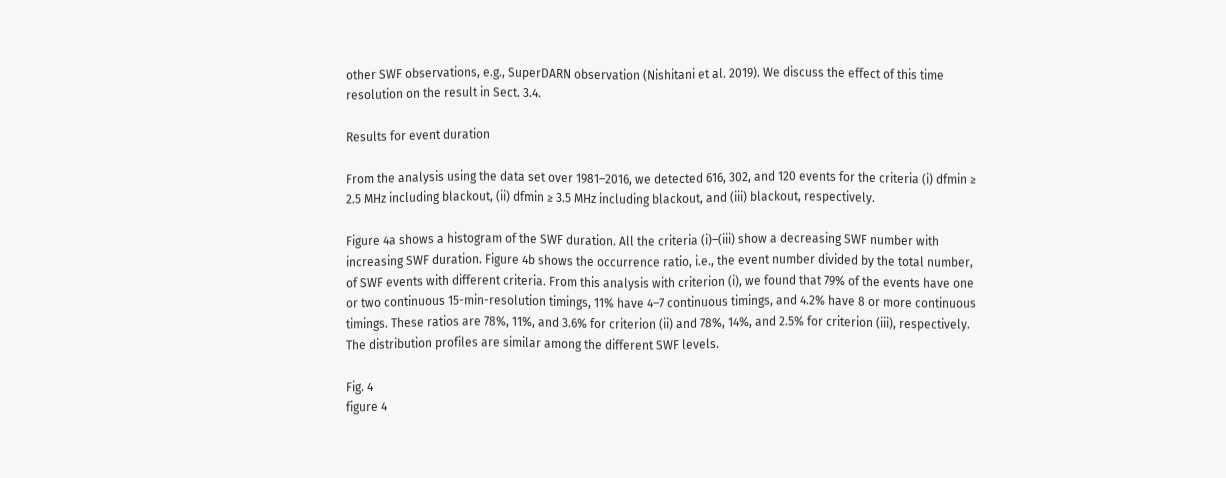other SWF observations, e.g., SuperDARN observation (Nishitani et al. 2019). We discuss the effect of this time resolution on the result in Sect. 3.4.

Results for event duration

From the analysis using the data set over 1981–2016, we detected 616, 302, and 120 events for the criteria (i) dfmin ≥ 2.5 MHz including blackout, (ii) dfmin ≥ 3.5 MHz including blackout, and (iii) blackout, respectively.

Figure 4a shows a histogram of the SWF duration. All the criteria (i)–(iii) show a decreasing SWF number with increasing SWF duration. Figure 4b shows the occurrence ratio, i.e., the event number divided by the total number, of SWF events with different criteria. From this analysis with criterion (i), we found that 79% of the events have one or two continuous 15-min-resolution timings, 11% have 4–7 continuous timings, and 4.2% have 8 or more continuous timings. These ratios are 78%, 11%, and 3.6% for criterion (ii) and 78%, 14%, and 2.5% for criterion (iii), respectively. The distribution profiles are similar among the different SWF levels.

Fig. 4
figure 4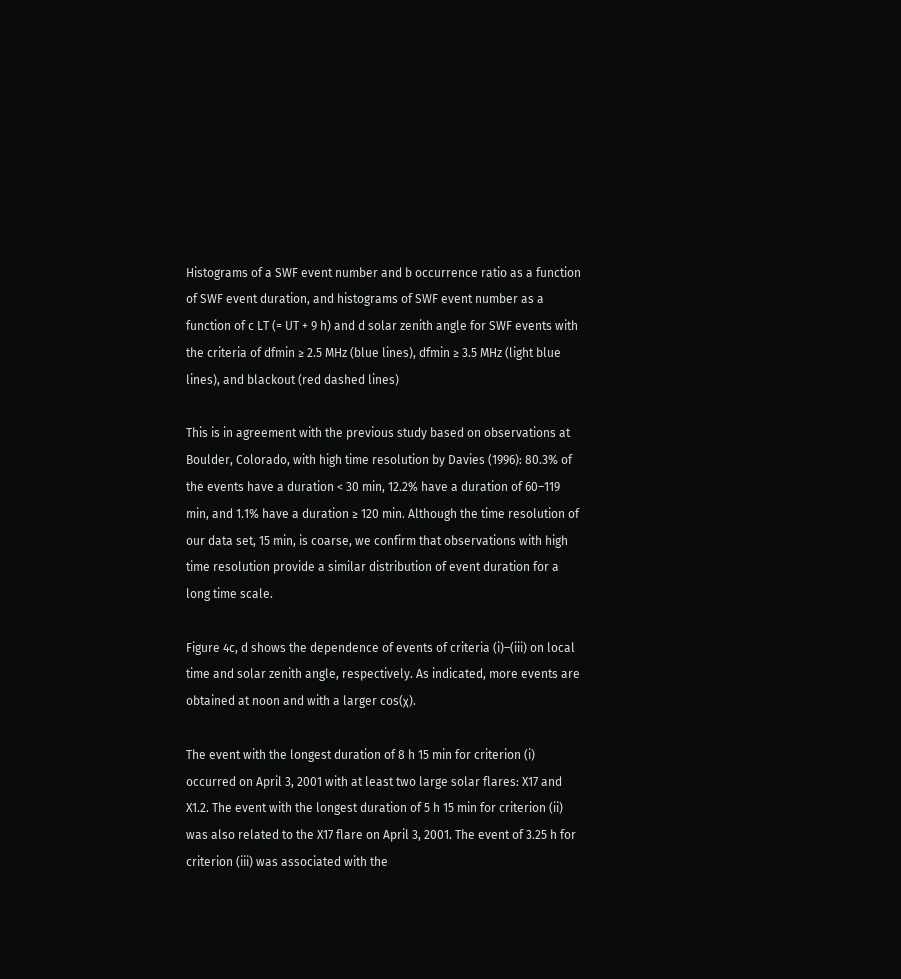Histograms of a SWF event number and b occurrence ratio as a function of SWF event duration, and histograms of SWF event number as a function of c LT (= UT + 9 h) and d solar zenith angle for SWF events with the criteria of dfmin ≥ 2.5 MHz (blue lines), dfmin ≥ 3.5 MHz (light blue lines), and blackout (red dashed lines)

This is in agreement with the previous study based on observations at Boulder, Colorado, with high time resolution by Davies (1996): 80.3% of the events have a duration < 30 min, 12.2% have a duration of 60–119 min, and 1.1% have a duration ≥ 120 min. Although the time resolution of our data set, 15 min, is coarse, we confirm that observations with high time resolution provide a similar distribution of event duration for a long time scale.

Figure 4c, d shows the dependence of events of criteria (i)–(iii) on local time and solar zenith angle, respectively. As indicated, more events are obtained at noon and with a larger cos(χ).

The event with the longest duration of 8 h 15 min for criterion (i) occurred on April 3, 2001 with at least two large solar flares: X17 and X1.2. The event with the longest duration of 5 h 15 min for criterion (ii) was also related to the X17 flare on April 3, 2001. The event of 3.25 h for criterion (iii) was associated with the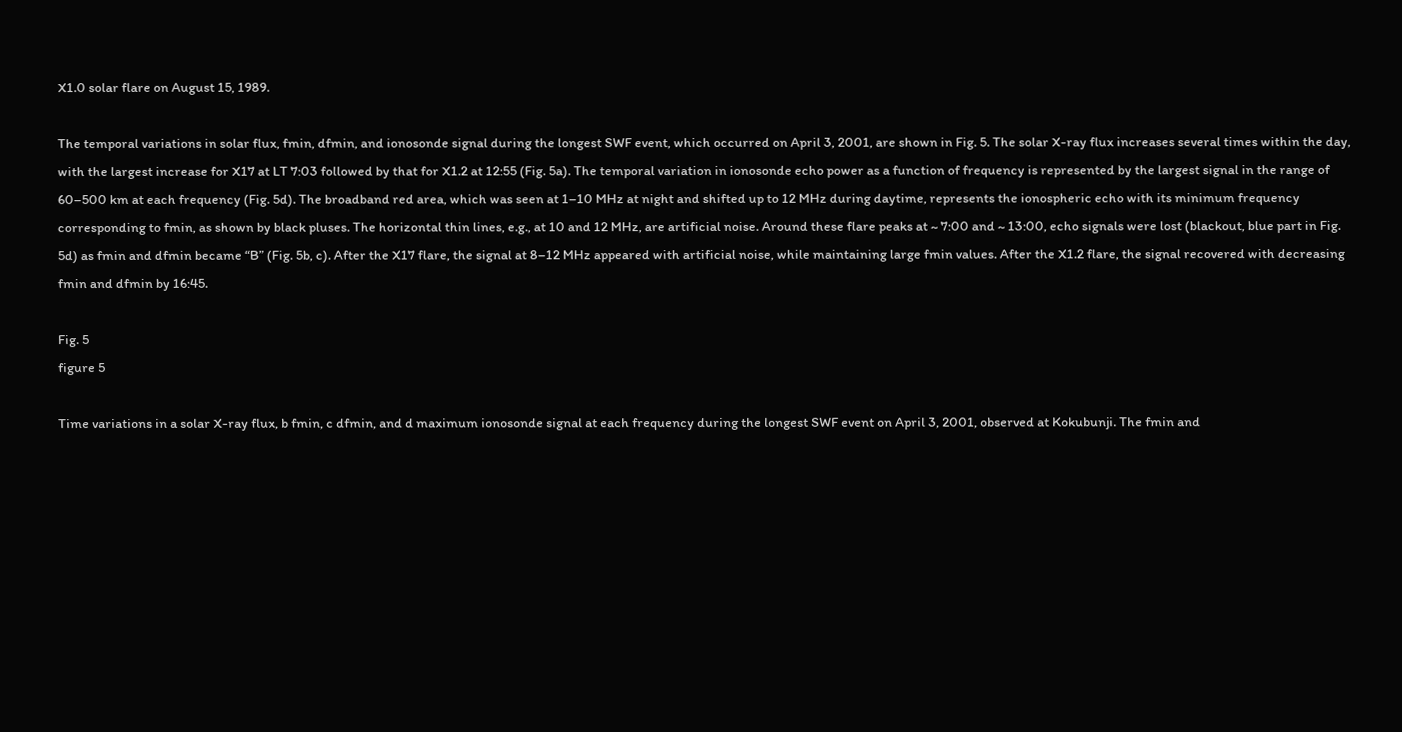X1.0 solar flare on August 15, 1989.

The temporal variations in solar flux, fmin, dfmin, and ionosonde signal during the longest SWF event, which occurred on April 3, 2001, are shown in Fig. 5. The solar X-ray flux increases several times within the day, with the largest increase for X17 at LT 7:03 followed by that for X1.2 at 12:55 (Fig. 5a). The temporal variation in ionosonde echo power as a function of frequency is represented by the largest signal in the range of 60–500 km at each frequency (Fig. 5d). The broadband red area, which was seen at 1–10 MHz at night and shifted up to 12 MHz during daytime, represents the ionospheric echo with its minimum frequency corresponding to fmin, as shown by black pluses. The horizontal thin lines, e.g., at 10 and 12 MHz, are artificial noise. Around these flare peaks at ~ 7:00 and ~ 13:00, echo signals were lost (blackout, blue part in Fig. 5d) as fmin and dfmin became “B” (Fig. 5b, c). After the X17 flare, the signal at 8–12 MHz appeared with artificial noise, while maintaining large fmin values. After the X1.2 flare, the signal recovered with decreasing fmin and dfmin by 16:45.

Fig. 5
figure 5

Time variations in a solar X-ray flux, b fmin, c dfmin, and d maximum ionosonde signal at each frequency during the longest SWF event on April 3, 2001, observed at Kokubunji. The fmin and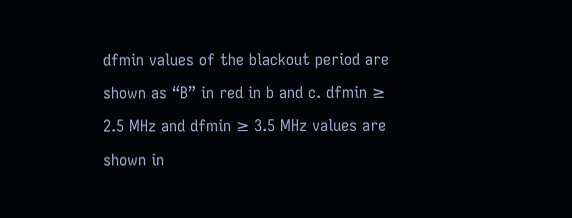dfmin values of the blackout period are shown as “B” in red in b and c. dfmin ≥ 2.5 MHz and dfmin ≥ 3.5 MHz values are shown in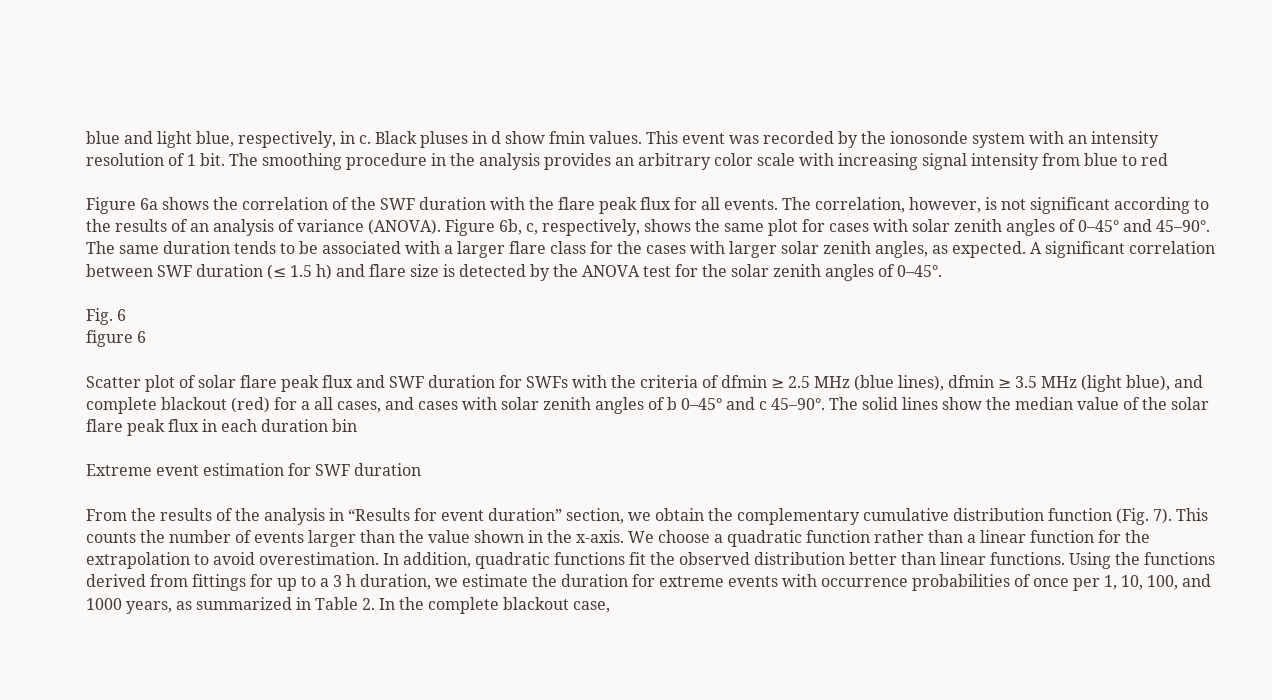blue and light blue, respectively, in c. Black pluses in d show fmin values. This event was recorded by the ionosonde system with an intensity resolution of 1 bit. The smoothing procedure in the analysis provides an arbitrary color scale with increasing signal intensity from blue to red

Figure 6a shows the correlation of the SWF duration with the flare peak flux for all events. The correlation, however, is not significant according to the results of an analysis of variance (ANOVA). Figure 6b, c, respectively, shows the same plot for cases with solar zenith angles of 0–45° and 45–90°. The same duration tends to be associated with a larger flare class for the cases with larger solar zenith angles, as expected. A significant correlation between SWF duration (≤ 1.5 h) and flare size is detected by the ANOVA test for the solar zenith angles of 0–45°.

Fig. 6
figure 6

Scatter plot of solar flare peak flux and SWF duration for SWFs with the criteria of dfmin ≥ 2.5 MHz (blue lines), dfmin ≥ 3.5 MHz (light blue), and complete blackout (red) for a all cases, and cases with solar zenith angles of b 0–45° and c 45–90°. The solid lines show the median value of the solar flare peak flux in each duration bin

Extreme event estimation for SWF duration

From the results of the analysis in “Results for event duration” section, we obtain the complementary cumulative distribution function (Fig. 7). This counts the number of events larger than the value shown in the x-axis. We choose a quadratic function rather than a linear function for the extrapolation to avoid overestimation. In addition, quadratic functions fit the observed distribution better than linear functions. Using the functions derived from fittings for up to a 3 h duration, we estimate the duration for extreme events with occurrence probabilities of once per 1, 10, 100, and 1000 years, as summarized in Table 2. In the complete blackout case,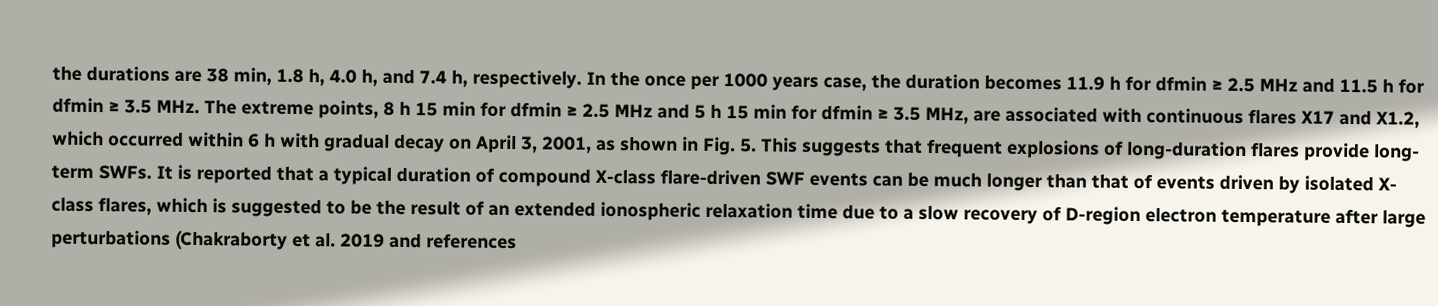the durations are 38 min, 1.8 h, 4.0 h, and 7.4 h, respectively. In the once per 1000 years case, the duration becomes 11.9 h for dfmin ≥ 2.5 MHz and 11.5 h for dfmin ≥ 3.5 MHz. The extreme points, 8 h 15 min for dfmin ≥ 2.5 MHz and 5 h 15 min for dfmin ≥ 3.5 MHz, are associated with continuous flares X17 and X1.2, which occurred within 6 h with gradual decay on April 3, 2001, as shown in Fig. 5. This suggests that frequent explosions of long-duration flares provide long-term SWFs. It is reported that a typical duration of compound X-class flare-driven SWF events can be much longer than that of events driven by isolated X-class flares, which is suggested to be the result of an extended ionospheric relaxation time due to a slow recovery of D-region electron temperature after large perturbations (Chakraborty et al. 2019 and references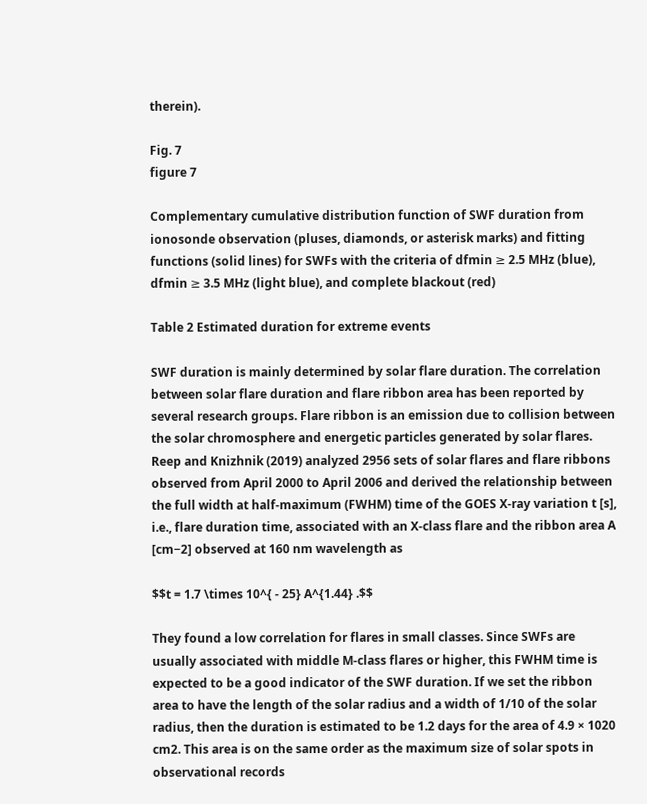therein).

Fig. 7
figure 7

Complementary cumulative distribution function of SWF duration from ionosonde observation (pluses, diamonds, or asterisk marks) and fitting functions (solid lines) for SWFs with the criteria of dfmin ≥ 2.5 MHz (blue), dfmin ≥ 3.5 MHz (light blue), and complete blackout (red)

Table 2 Estimated duration for extreme events

SWF duration is mainly determined by solar flare duration. The correlation between solar flare duration and flare ribbon area has been reported by several research groups. Flare ribbon is an emission due to collision between the solar chromosphere and energetic particles generated by solar flares. Reep and Knizhnik (2019) analyzed 2956 sets of solar flares and flare ribbons observed from April 2000 to April 2006 and derived the relationship between the full width at half-maximum (FWHM) time of the GOES X-ray variation t [s], i.e., flare duration time, associated with an X-class flare and the ribbon area A [cm−2] observed at 160 nm wavelength as

$$t = 1.7 \times 10^{ - 25} A^{1.44} .$$

They found a low correlation for flares in small classes. Since SWFs are usually associated with middle M-class flares or higher, this FWHM time is expected to be a good indicator of the SWF duration. If we set the ribbon area to have the length of the solar radius and a width of 1/10 of the solar radius, then the duration is estimated to be 1.2 days for the area of 4.9 × 1020 cm2. This area is on the same order as the maximum size of solar spots in observational records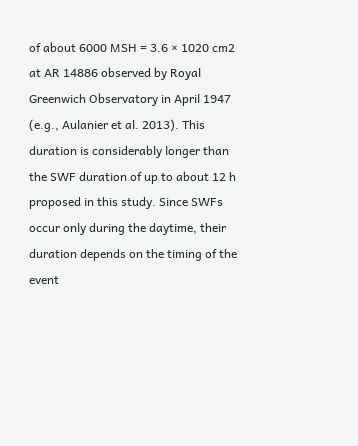of about 6000 MSH = 3.6 × 1020 cm2 at AR 14886 observed by Royal Greenwich Observatory in April 1947 (e.g., Aulanier et al. 2013). This duration is considerably longer than the SWF duration of up to about 12 h proposed in this study. Since SWFs occur only during the daytime, their duration depends on the timing of the event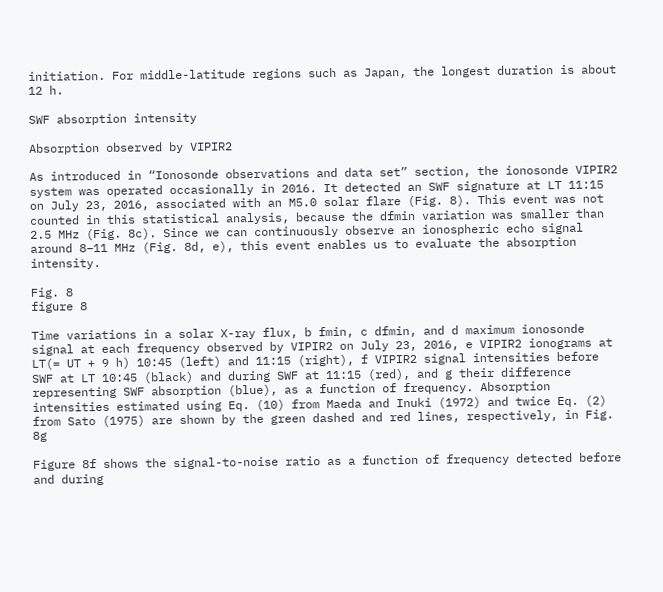initiation. For middle-latitude regions such as Japan, the longest duration is about 12 h.

SWF absorption intensity

Absorption observed by VIPIR2

As introduced in “Ionosonde observations and data set” section, the ionosonde VIPIR2 system was operated occasionally in 2016. It detected an SWF signature at LT 11:15 on July 23, 2016, associated with an M5.0 solar flare (Fig. 8). This event was not counted in this statistical analysis, because the dfmin variation was smaller than 2.5 MHz (Fig. 8c). Since we can continuously observe an ionospheric echo signal around 8–11 MHz (Fig. 8d, e), this event enables us to evaluate the absorption intensity.

Fig. 8
figure 8

Time variations in a solar X-ray flux, b fmin, c dfmin, and d maximum ionosonde signal at each frequency observed by VIPIR2 on July 23, 2016, e VIPIR2 ionograms at LT(= UT + 9 h) 10:45 (left) and 11:15 (right), f VIPIR2 signal intensities before SWF at LT 10:45 (black) and during SWF at 11:15 (red), and g their difference representing SWF absorption (blue), as a function of frequency. Absorption intensities estimated using Eq. (10) from Maeda and Inuki (1972) and twice Eq. (2) from Sato (1975) are shown by the green dashed and red lines, respectively, in Fig. 8g

Figure 8f shows the signal-to-noise ratio as a function of frequency detected before and during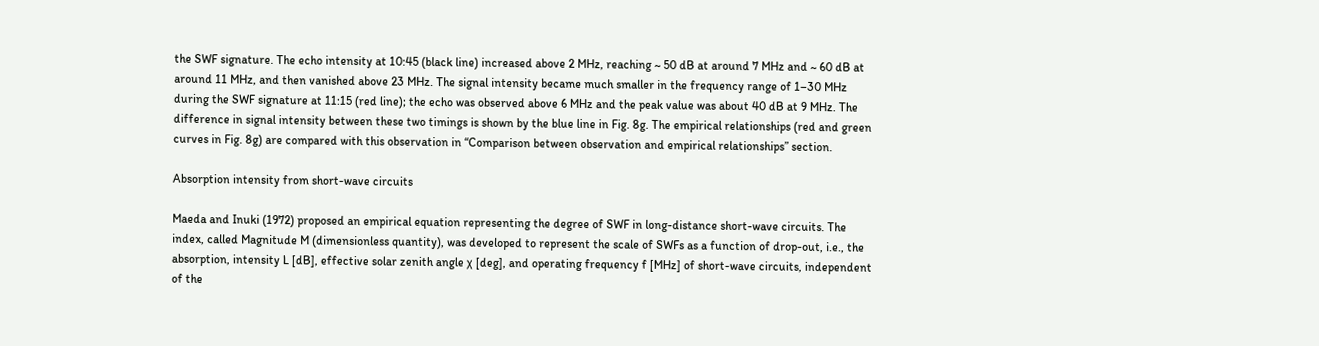the SWF signature. The echo intensity at 10:45 (black line) increased above 2 MHz, reaching ~ 50 dB at around 7 MHz and ~ 60 dB at around 11 MHz, and then vanished above 23 MHz. The signal intensity became much smaller in the frequency range of 1–30 MHz during the SWF signature at 11:15 (red line); the echo was observed above 6 MHz and the peak value was about 40 dB at 9 MHz. The difference in signal intensity between these two timings is shown by the blue line in Fig. 8g. The empirical relationships (red and green curves in Fig. 8g) are compared with this observation in “Comparison between observation and empirical relationships” section.

Absorption intensity from short-wave circuits

Maeda and Inuki (1972) proposed an empirical equation representing the degree of SWF in long-distance short-wave circuits. The index, called Magnitude M (dimensionless quantity), was developed to represent the scale of SWFs as a function of drop-out, i.e., the absorption, intensity L [dB], effective solar zenith angle χ [deg], and operating frequency f [MHz] of short-wave circuits, independent of the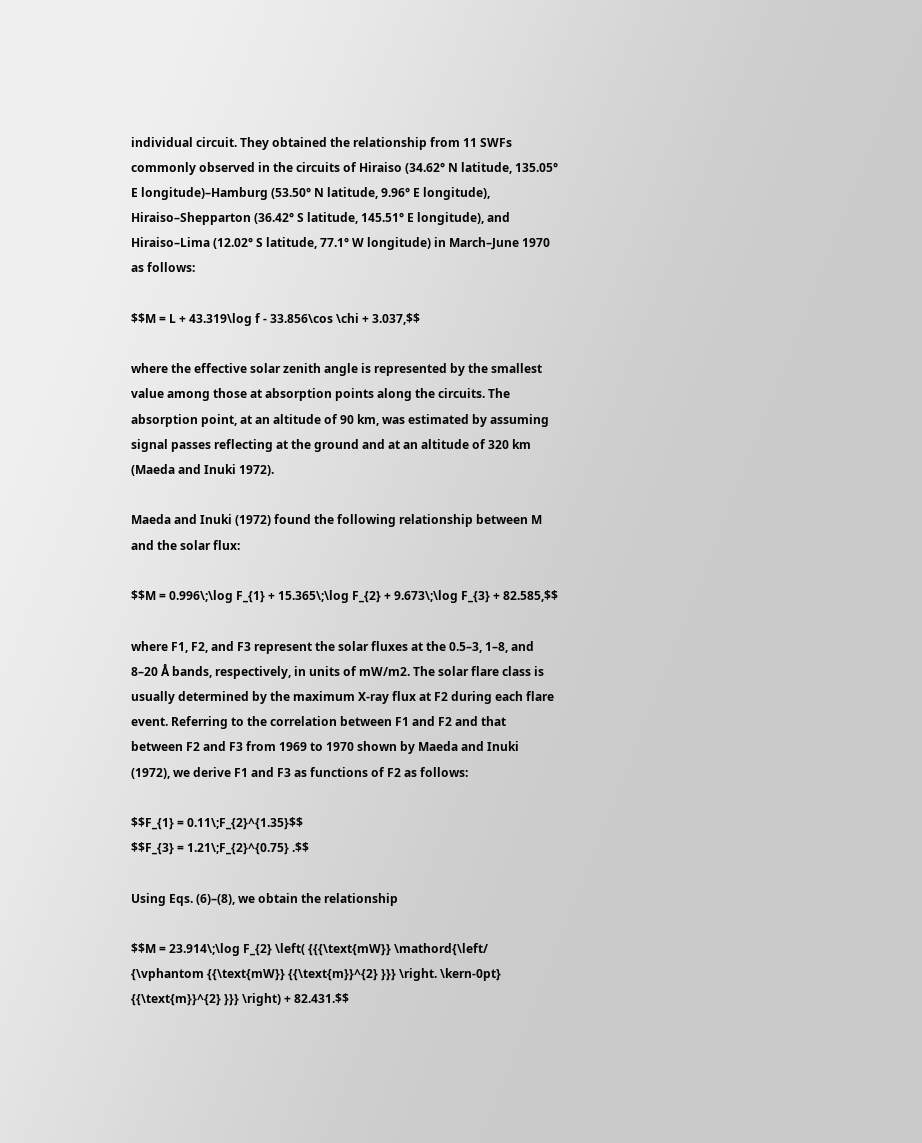individual circuit. They obtained the relationship from 11 SWFs commonly observed in the circuits of Hiraiso (34.62° N latitude, 135.05° E longitude)–Hamburg (53.50° N latitude, 9.96° E longitude), Hiraiso–Shepparton (36.42° S latitude, 145.51° E longitude), and Hiraiso–Lima (12.02° S latitude, 77.1° W longitude) in March–June 1970 as follows:

$$M = L + 43.319\log f - 33.856\cos \chi + 3.037,$$

where the effective solar zenith angle is represented by the smallest value among those at absorption points along the circuits. The absorption point, at an altitude of 90 km, was estimated by assuming signal passes reflecting at the ground and at an altitude of 320 km (Maeda and Inuki 1972).

Maeda and Inuki (1972) found the following relationship between M and the solar flux:

$$M = 0.996\;\log F_{1} + 15.365\;\log F_{2} + 9.673\;\log F_{3} + 82.585,$$

where F1, F2, and F3 represent the solar fluxes at the 0.5–3, 1–8, and 8–20 Å bands, respectively, in units of mW/m2. The solar flare class is usually determined by the maximum X-ray flux at F2 during each flare event. Referring to the correlation between F1 and F2 and that between F2 and F3 from 1969 to 1970 shown by Maeda and Inuki (1972), we derive F1 and F3 as functions of F2 as follows:

$$F_{1} = 0.11\;F_{2}^{1.35}$$
$$F_{3} = 1.21\;F_{2}^{0.75} .$$

Using Eqs. (6)–(8), we obtain the relationship

$$M = 23.914\;\log F_{2} \left( {{{\text{mW}} \mathord{\left/ {\vphantom {{\text{mW}} {{\text{m}}^{2} }}} \right. \kern-0pt} {{\text{m}}^{2} }}} \right) + 82.431.$$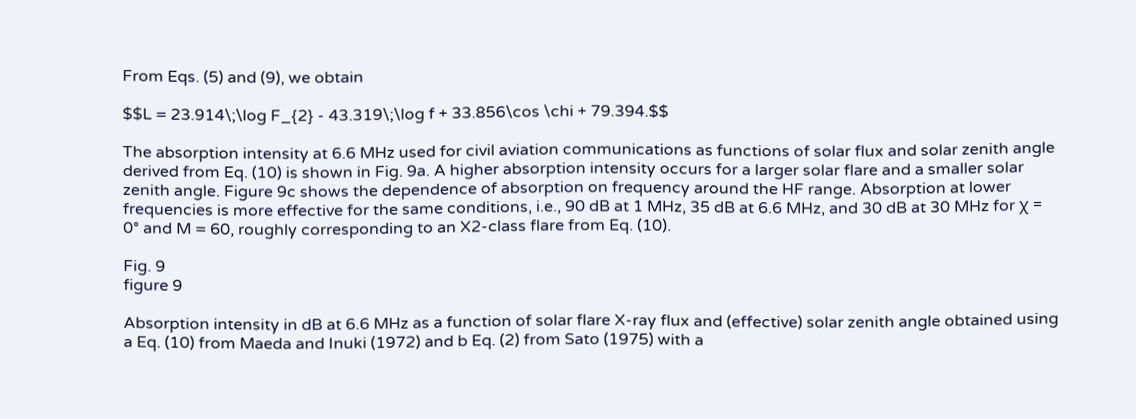From Eqs. (5) and (9), we obtain

$$L = 23.914\;\log F_{2} - 43.319\;\log f + 33.856\cos \chi + 79.394.$$

The absorption intensity at 6.6 MHz used for civil aviation communications as functions of solar flux and solar zenith angle derived from Eq. (10) is shown in Fig. 9a. A higher absorption intensity occurs for a larger solar flare and a smaller solar zenith angle. Figure 9c shows the dependence of absorption on frequency around the HF range. Absorption at lower frequencies is more effective for the same conditions, i.e., 90 dB at 1 MHz, 35 dB at 6.6 MHz, and 30 dB at 30 MHz for χ = 0° and M = 60, roughly corresponding to an X2-class flare from Eq. (10).

Fig. 9
figure 9

Absorption intensity in dB at 6.6 MHz as a function of solar flare X-ray flux and (effective) solar zenith angle obtained using a Eq. (10) from Maeda and Inuki (1972) and b Eq. (2) from Sato (1975) with a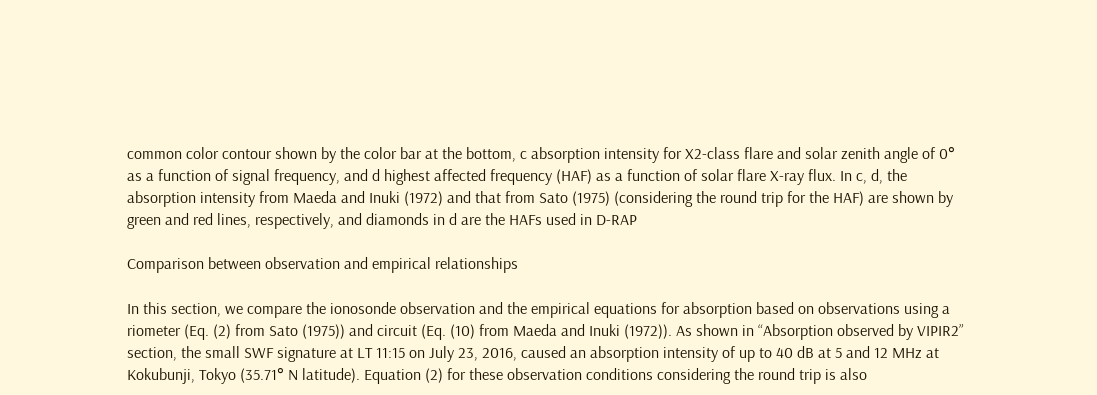common color contour shown by the color bar at the bottom, c absorption intensity for X2-class flare and solar zenith angle of 0° as a function of signal frequency, and d highest affected frequency (HAF) as a function of solar flare X-ray flux. In c, d, the absorption intensity from Maeda and Inuki (1972) and that from Sato (1975) (considering the round trip for the HAF) are shown by green and red lines, respectively, and diamonds in d are the HAFs used in D-RAP

Comparison between observation and empirical relationships

In this section, we compare the ionosonde observation and the empirical equations for absorption based on observations using a riometer (Eq. (2) from Sato (1975)) and circuit (Eq. (10) from Maeda and Inuki (1972)). As shown in “Absorption observed by VIPIR2” section, the small SWF signature at LT 11:15 on July 23, 2016, caused an absorption intensity of up to 40 dB at 5 and 12 MHz at Kokubunji, Tokyo (35.71° N latitude). Equation (2) for these observation conditions considering the round trip is also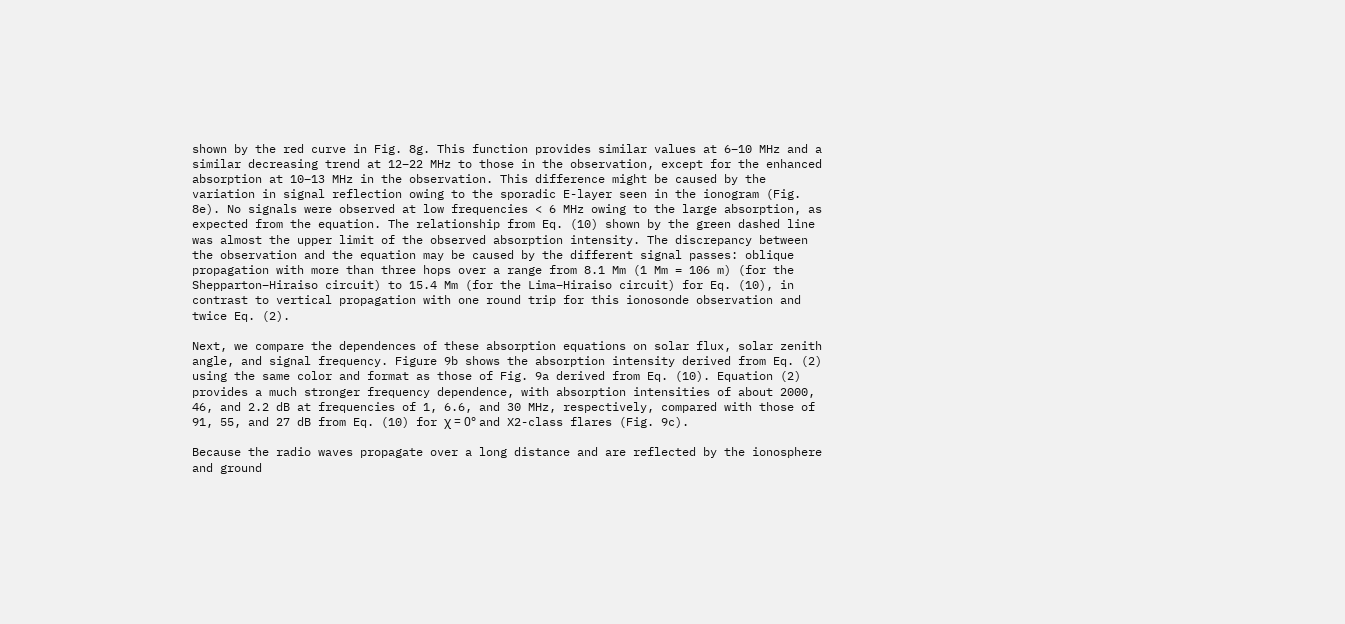shown by the red curve in Fig. 8g. This function provides similar values at 6–10 MHz and a similar decreasing trend at 12–22 MHz to those in the observation, except for the enhanced absorption at 10–13 MHz in the observation. This difference might be caused by the variation in signal reflection owing to the sporadic E-layer seen in the ionogram (Fig. 8e). No signals were observed at low frequencies < 6 MHz owing to the large absorption, as expected from the equation. The relationship from Eq. (10) shown by the green dashed line was almost the upper limit of the observed absorption intensity. The discrepancy between the observation and the equation may be caused by the different signal passes: oblique propagation with more than three hops over a range from 8.1 Mm (1 Mm = 106 m) (for the Shepparton–Hiraiso circuit) to 15.4 Mm (for the Lima–Hiraiso circuit) for Eq. (10), in contrast to vertical propagation with one round trip for this ionosonde observation and twice Eq. (2).

Next, we compare the dependences of these absorption equations on solar flux, solar zenith angle, and signal frequency. Figure 9b shows the absorption intensity derived from Eq. (2) using the same color and format as those of Fig. 9a derived from Eq. (10). Equation (2) provides a much stronger frequency dependence, with absorption intensities of about 2000, 46, and 2.2 dB at frequencies of 1, 6.6, and 30 MHz, respectively, compared with those of 91, 55, and 27 dB from Eq. (10) for χ = 0° and X2-class flares (Fig. 9c).

Because the radio waves propagate over a long distance and are reflected by the ionosphere and ground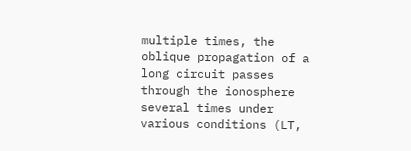multiple times, the oblique propagation of a long circuit passes through the ionosphere several times under various conditions (LT,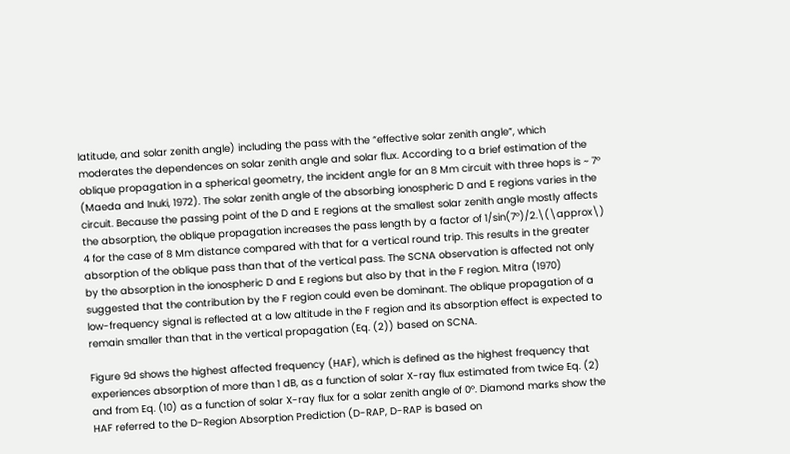latitude, and solar zenith angle) including the pass with the “effective solar zenith angle”, which moderates the dependences on solar zenith angle and solar flux. According to a brief estimation of the oblique propagation in a spherical geometry, the incident angle for an 8 Mm circuit with three hops is ~ 7° (Maeda and Inuki, 1972). The solar zenith angle of the absorbing ionospheric D and E regions varies in the circuit. Because the passing point of the D and E regions at the smallest solar zenith angle mostly affects the absorption, the oblique propagation increases the pass length by a factor of 1/sin(7°)/2.\(\approx\) 4 for the case of 8 Mm distance compared with that for a vertical round trip. This results in the greater absorption of the oblique pass than that of the vertical pass. The SCNA observation is affected not only by the absorption in the ionospheric D and E regions but also by that in the F region. Mitra (1970) suggested that the contribution by the F region could even be dominant. The oblique propagation of a low-frequency signal is reflected at a low altitude in the F region and its absorption effect is expected to remain smaller than that in the vertical propagation (Eq. (2)) based on SCNA.

Figure 9d shows the highest affected frequency (HAF), which is defined as the highest frequency that experiences absorption of more than 1 dB, as a function of solar X-ray flux estimated from twice Eq. (2) and from Eq. (10) as a function of solar X-ray flux for a solar zenith angle of 0°. Diamond marks show the HAF referred to the D-Region Absorption Prediction (D-RAP, D-RAP is based on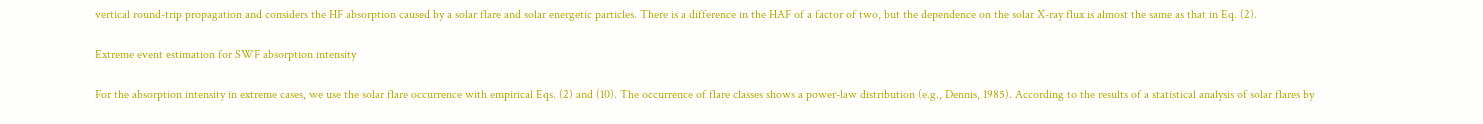vertical round-trip propagation and considers the HF absorption caused by a solar flare and solar energetic particles. There is a difference in the HAF of a factor of two, but the dependence on the solar X-ray flux is almost the same as that in Eq. (2).

Extreme event estimation for SWF absorption intensity

For the absorption intensity in extreme cases, we use the solar flare occurrence with empirical Eqs. (2) and (10). The occurrence of flare classes shows a power-law distribution (e.g., Dennis, 1985). According to the results of a statistical analysis of solar flares by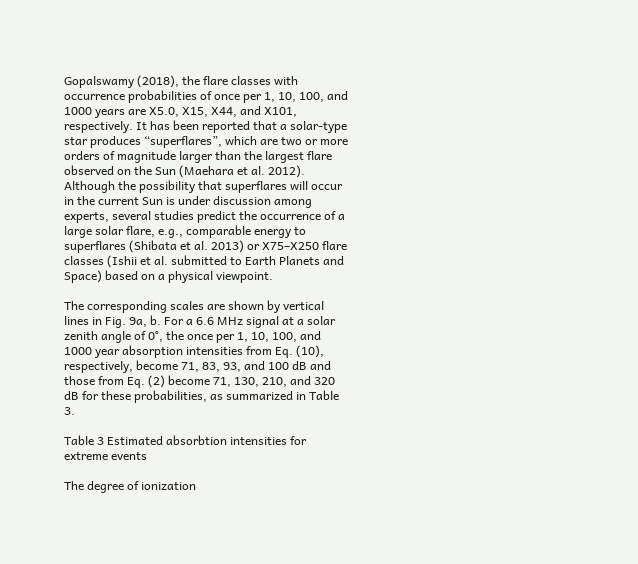Gopalswamy (2018), the flare classes with occurrence probabilities of once per 1, 10, 100, and 1000 years are X5.0, X15, X44, and X101, respectively. It has been reported that a solar-type star produces “superflares”, which are two or more orders of magnitude larger than the largest flare observed on the Sun (Maehara et al. 2012). Although the possibility that superflares will occur in the current Sun is under discussion among experts, several studies predict the occurrence of a large solar flare, e.g., comparable energy to superflares (Shibata et al. 2013) or X75–X250 flare classes (Ishii et al. submitted to Earth Planets and Space) based on a physical viewpoint.

The corresponding scales are shown by vertical lines in Fig. 9a, b. For a 6.6 MHz signal at a solar zenith angle of 0°, the once per 1, 10, 100, and 1000 year absorption intensities from Eq. (10), respectively, become 71, 83, 93, and 100 dB and those from Eq. (2) become 71, 130, 210, and 320 dB for these probabilities, as summarized in Table 3.

Table 3 Estimated absorbtion intensities for extreme events

The degree of ionization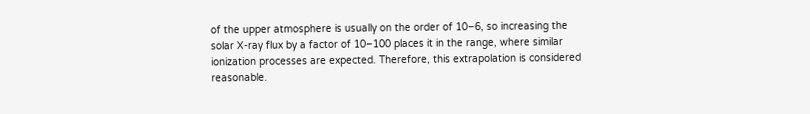of the upper atmosphere is usually on the order of 10−6, so increasing the solar X-ray flux by a factor of 10–100 places it in the range, where similar ionization processes are expected. Therefore, this extrapolation is considered reasonable.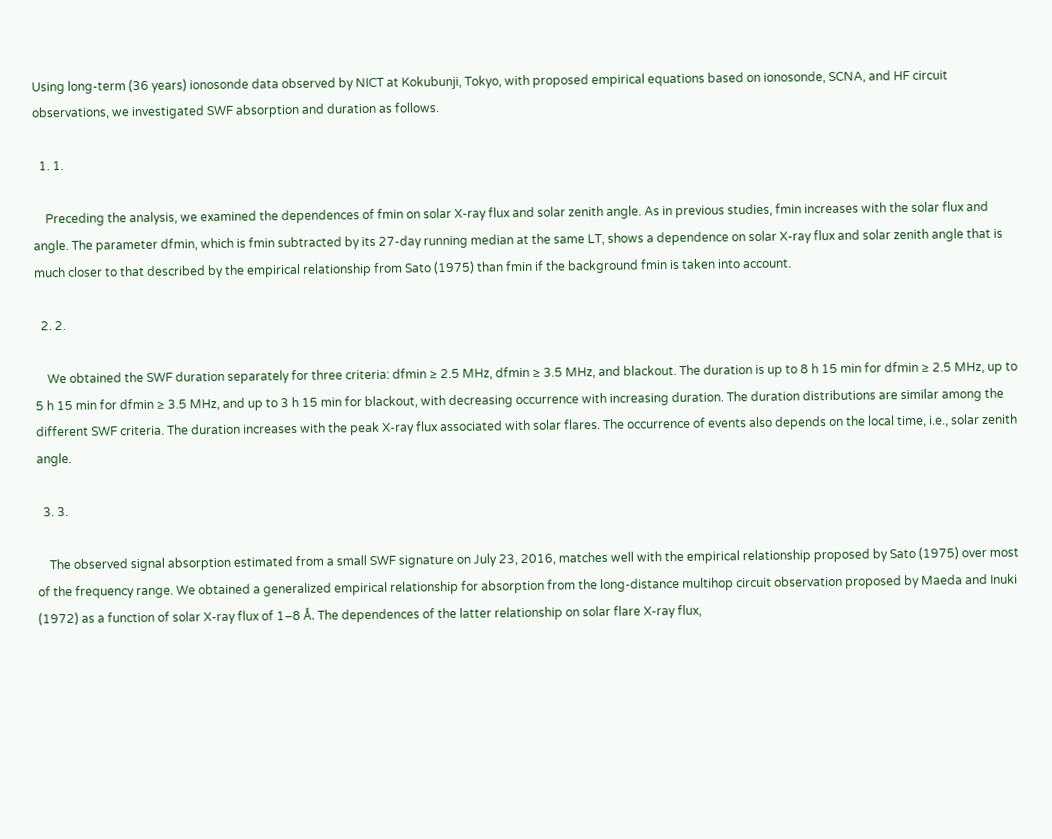Using long-term (36 years) ionosonde data observed by NICT at Kokubunji, Tokyo, with proposed empirical equations based on ionosonde, SCNA, and HF circuit observations, we investigated SWF absorption and duration as follows.

  1. 1.

    Preceding the analysis, we examined the dependences of fmin on solar X-ray flux and solar zenith angle. As in previous studies, fmin increases with the solar flux and angle. The parameter dfmin, which is fmin subtracted by its 27-day running median at the same LT, shows a dependence on solar X-ray flux and solar zenith angle that is much closer to that described by the empirical relationship from Sato (1975) than fmin if the background fmin is taken into account.

  2. 2.

    We obtained the SWF duration separately for three criteria: dfmin ≥ 2.5 MHz, dfmin ≥ 3.5 MHz, and blackout. The duration is up to 8 h 15 min for dfmin ≥ 2.5 MHz, up to 5 h 15 min for dfmin ≥ 3.5 MHz, and up to 3 h 15 min for blackout, with decreasing occurrence with increasing duration. The duration distributions are similar among the different SWF criteria. The duration increases with the peak X-ray flux associated with solar flares. The occurrence of events also depends on the local time, i.e., solar zenith angle.

  3. 3.

    The observed signal absorption estimated from a small SWF signature on July 23, 2016, matches well with the empirical relationship proposed by Sato (1975) over most of the frequency range. We obtained a generalized empirical relationship for absorption from the long-distance multihop circuit observation proposed by Maeda and Inuki (1972) as a function of solar X-ray flux of 1–8 Å. The dependences of the latter relationship on solar flare X-ray flux,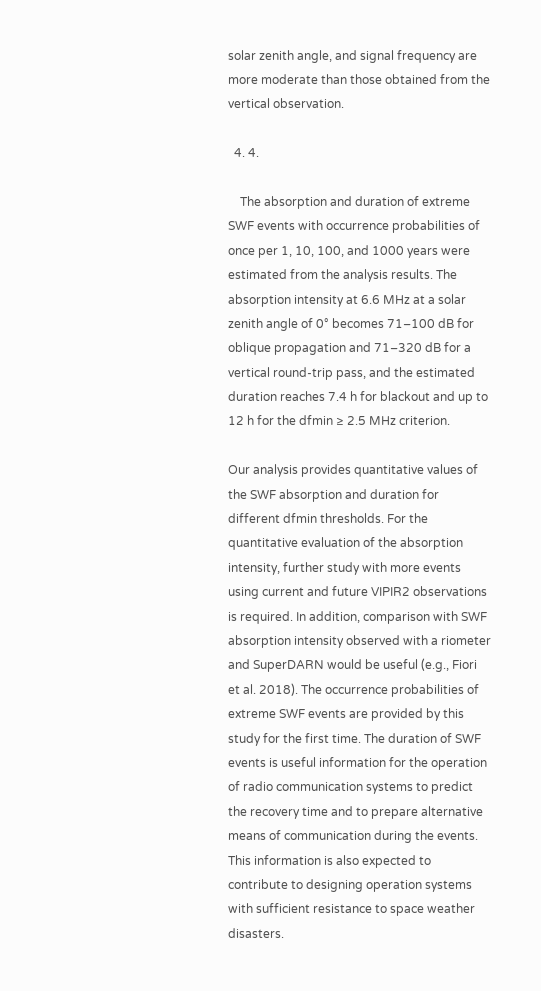solar zenith angle, and signal frequency are more moderate than those obtained from the vertical observation.

  4. 4.

    The absorption and duration of extreme SWF events with occurrence probabilities of once per 1, 10, 100, and 1000 years were estimated from the analysis results. The absorption intensity at 6.6 MHz at a solar zenith angle of 0° becomes 71–100 dB for oblique propagation and 71–320 dB for a vertical round-trip pass, and the estimated duration reaches 7.4 h for blackout and up to 12 h for the dfmin ≥ 2.5 MHz criterion.

Our analysis provides quantitative values of the SWF absorption and duration for different dfmin thresholds. For the quantitative evaluation of the absorption intensity, further study with more events using current and future VIPIR2 observations is required. In addition, comparison with SWF absorption intensity observed with a riometer and SuperDARN would be useful (e.g., Fiori et al. 2018). The occurrence probabilities of extreme SWF events are provided by this study for the first time. The duration of SWF events is useful information for the operation of radio communication systems to predict the recovery time and to prepare alternative means of communication during the events. This information is also expected to contribute to designing operation systems with sufficient resistance to space weather disasters.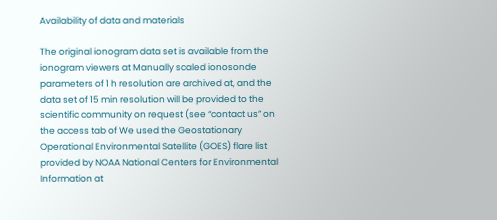Availability of data and materials

The original ionogram data set is available from the ionogram viewers at Manually scaled ionosonde parameters of 1 h resolution are archived at, and the data set of 15 min resolution will be provided to the scientific community on request (see “contact us” on the access tab of We used the Geostationary Operational Environmental Satellite (GOES) flare list provided by NOAA National Centers for Environmental Information at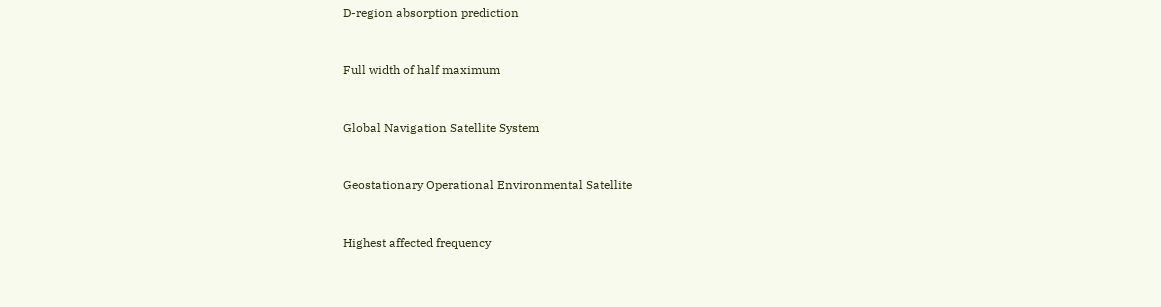D-region absorption prediction


Full width of half maximum


Global Navigation Satellite System


Geostationary Operational Environmental Satellite


Highest affected frequency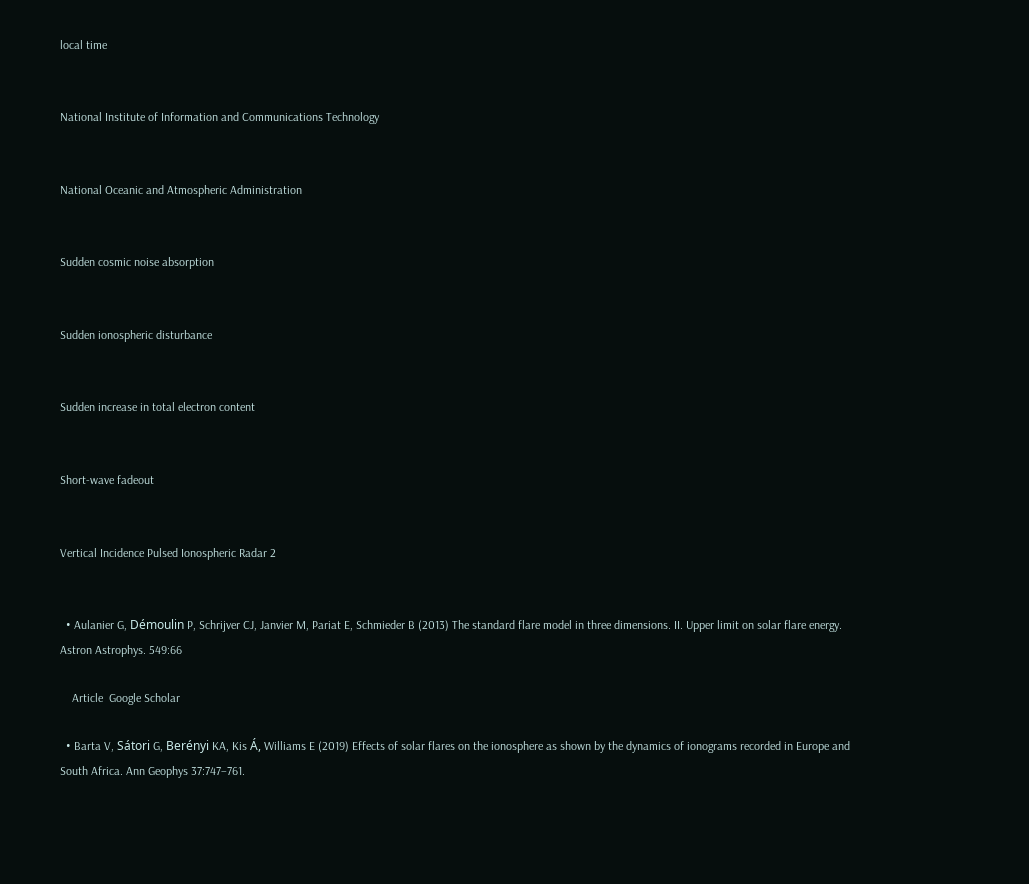local time


National Institute of Information and Communications Technology


National Oceanic and Atmospheric Administration


Sudden cosmic noise absorption


Sudden ionospheric disturbance


Sudden increase in total electron content


Short-wave fadeout


Vertical Incidence Pulsed Ionospheric Radar 2


  • Aulanier G, Démoulin P, Schrijver CJ, Janvier M, Pariat E, Schmieder B (2013) The standard flare model in three dimensions. II. Upper limit on solar flare energy. Astron Astrophys. 549:66

    Article  Google Scholar

  • Barta V, Sátori G, Berényi KA, Kis Á, Williams E (2019) Effects of solar flares on the ionosphere as shown by the dynamics of ionograms recorded in Europe and South Africa. Ann Geophys 37:747–761.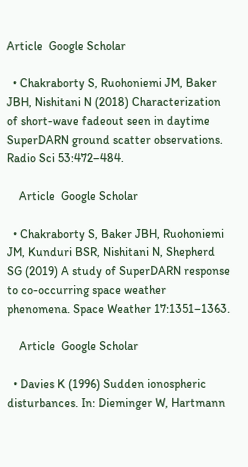Article  Google Scholar

  • Chakraborty S, Ruohoniemi JM, Baker JBH, Nishitani N (2018) Characterization of short-wave fadeout seen in daytime SuperDARN ground scatter observations. Radio Sci 53:472–484.

    Article  Google Scholar

  • Chakraborty S, Baker JBH, Ruohoniemi JM, Kunduri BSR, Nishitani N, Shepherd SG (2019) A study of SuperDARN response to co-occurring space weather phenomena. Space Weather 17:1351–1363.

    Article  Google Scholar

  • Davies K (1996) Sudden ionospheric disturbances. In: Dieminger W, Hartmann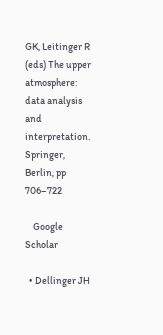GK, Leitinger R (eds) The upper atmosphere: data analysis and interpretation. Springer, Berlin, pp 706–722

    Google Scholar

  • Dellinger JH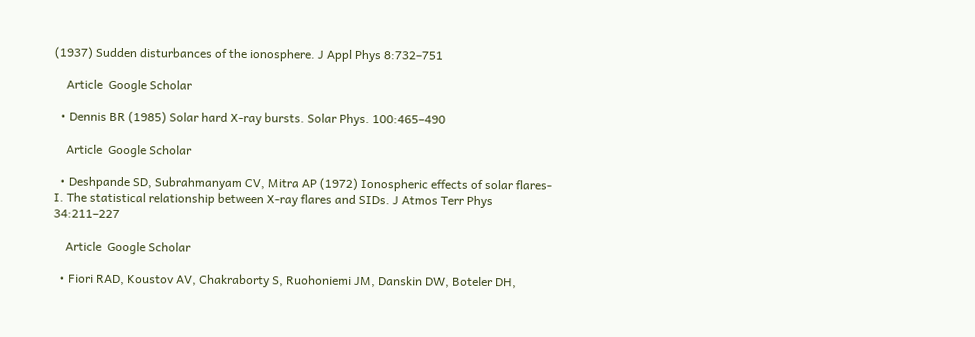(1937) Sudden disturbances of the ionosphere. J Appl Phys 8:732–751

    Article  Google Scholar

  • Dennis BR (1985) Solar hard X-ray bursts. Solar Phys. 100:465–490

    Article  Google Scholar

  • Deshpande SD, Subrahmanyam CV, Mitra AP (1972) Ionospheric effects of solar flares-I. The statistical relationship between X-ray flares and SIDs. J Atmos Terr Phys 34:211–227

    Article  Google Scholar

  • Fiori RAD, Koustov AV, Chakraborty S, Ruohoniemi JM, Danskin DW, Boteler DH,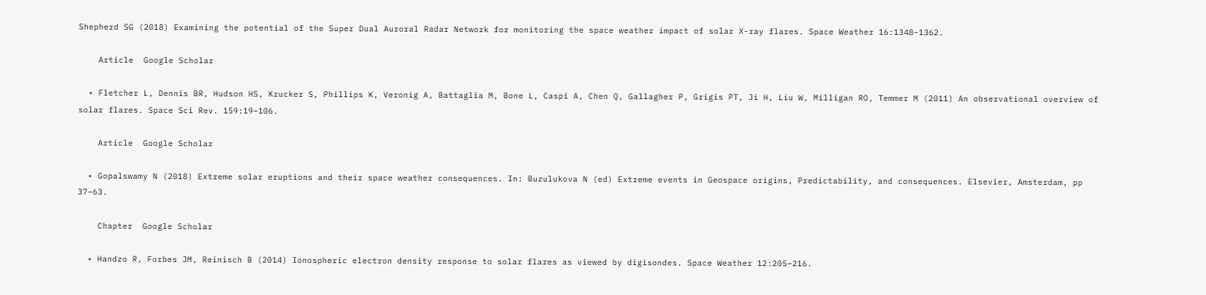Shepherd SG (2018) Examining the potential of the Super Dual Auroral Radar Network for monitoring the space weather impact of solar X-ray flares. Space Weather 16:1348–1362.

    Article  Google Scholar

  • Fletcher L, Dennis BR, Hudson HS, Krucker S, Phillips K, Veronig A, Battaglia M, Bone L, Caspi A, Chen Q, Gallagher P, Grigis PT, Ji H, Liu W, Milligan RO, Temmer M (2011) An observational overview of solar flares. Space Sci Rev. 159:19–106.

    Article  Google Scholar

  • Gopalswamy N (2018) Extreme solar eruptions and their space weather consequences. In: Buzulukova N (ed) Extreme events in Geospace origins, Predictability, and consequences. Elsevier, Amsterdam, pp 37–63.

    Chapter  Google Scholar

  • Handzo R, Forbes JM, Reinisch B (2014) Ionospheric electron density response to solar flares as viewed by digisondes. Space Weather 12:205–216.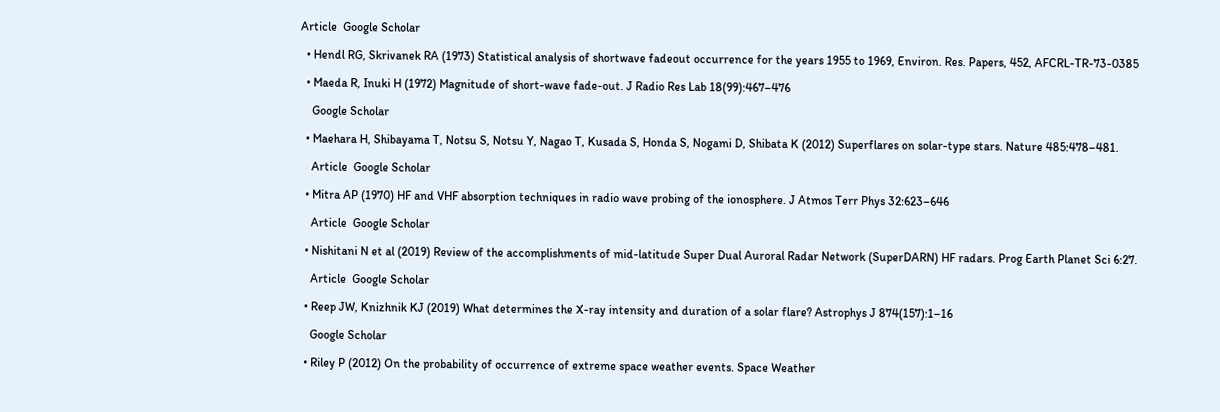Article  Google Scholar

  • Hendl RG, Skrivanek RA (1973) Statistical analysis of shortwave fadeout occurrence for the years 1955 to 1969, Environ. Res. Papers, 452, AFCRL-TR-73-0385

  • Maeda R, Inuki H (1972) Magnitude of short-wave fade-out. J Radio Res Lab 18(99):467–476

    Google Scholar

  • Maehara H, Shibayama T, Notsu S, Notsu Y, Nagao T, Kusada S, Honda S, Nogami D, Shibata K (2012) Superflares on solar-type stars. Nature 485:478–481.

    Article  Google Scholar

  • Mitra AP (1970) HF and VHF absorption techniques in radio wave probing of the ionosphere. J Atmos Terr Phys 32:623–646

    Article  Google Scholar

  • Nishitani N et al (2019) Review of the accomplishments of mid-latitude Super Dual Auroral Radar Network (SuperDARN) HF radars. Prog Earth Planet Sci 6:27.

    Article  Google Scholar

  • Reep JW, Knizhnik KJ (2019) What determines the X-ray intensity and duration of a solar flare? Astrophys J 874(157):1–16

    Google Scholar

  • Riley P (2012) On the probability of occurrence of extreme space weather events. Space Weather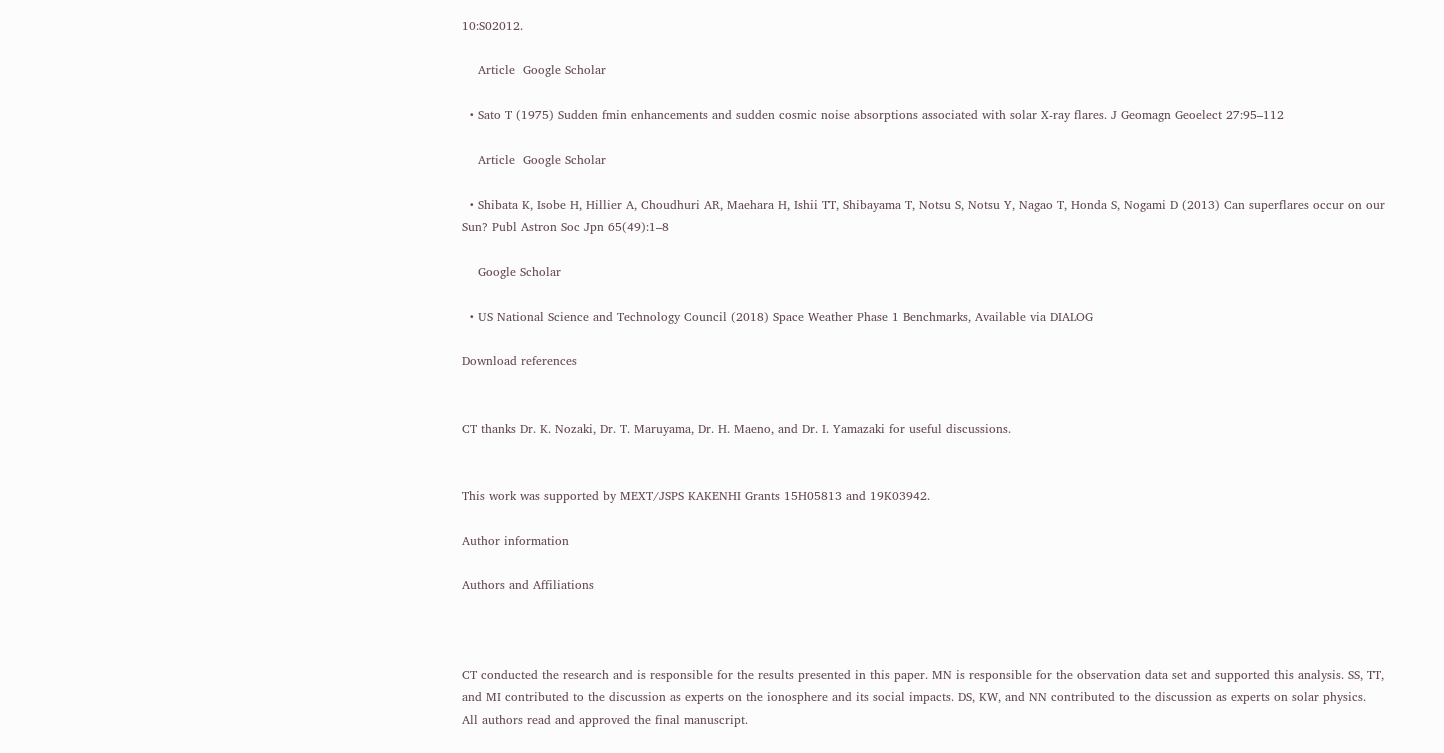10:S02012.

    Article  Google Scholar

  • Sato T (1975) Sudden fmin enhancements and sudden cosmic noise absorptions associated with solar X-ray flares. J Geomagn Geoelect 27:95–112

    Article  Google Scholar

  • Shibata K, Isobe H, Hillier A, Choudhuri AR, Maehara H, Ishii TT, Shibayama T, Notsu S, Notsu Y, Nagao T, Honda S, Nogami D (2013) Can superflares occur on our Sun? Publ Astron Soc Jpn 65(49):1–8

    Google Scholar

  • US National Science and Technology Council (2018) Space Weather Phase 1 Benchmarks, Available via DIALOG

Download references


CT thanks Dr. K. Nozaki, Dr. T. Maruyama, Dr. H. Maeno, and Dr. I. Yamazaki for useful discussions.


This work was supported by MEXT/JSPS KAKENHI Grants 15H05813 and 19K03942.

Author information

Authors and Affiliations



CT conducted the research and is responsible for the results presented in this paper. MN is responsible for the observation data set and supported this analysis. SS, TT, and MI contributed to the discussion as experts on the ionosphere and its social impacts. DS, KW, and NN contributed to the discussion as experts on solar physics. All authors read and approved the final manuscript.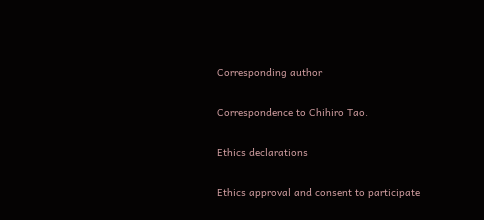Corresponding author

Correspondence to Chihiro Tao.

Ethics declarations

Ethics approval and consent to participate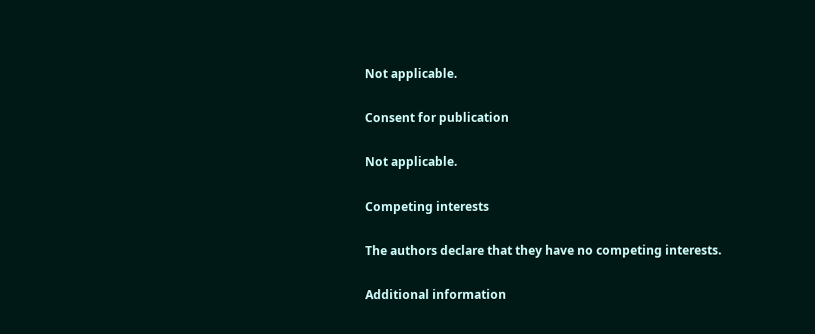Not applicable.

Consent for publication

Not applicable.

Competing interests

The authors declare that they have no competing interests.

Additional information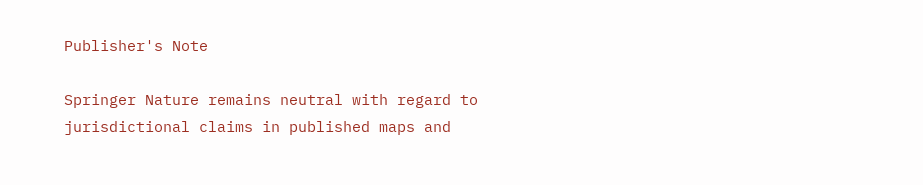Publisher's Note

Springer Nature remains neutral with regard to jurisdictional claims in published maps and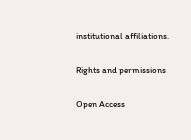institutional affiliations.

Rights and permissions

Open Access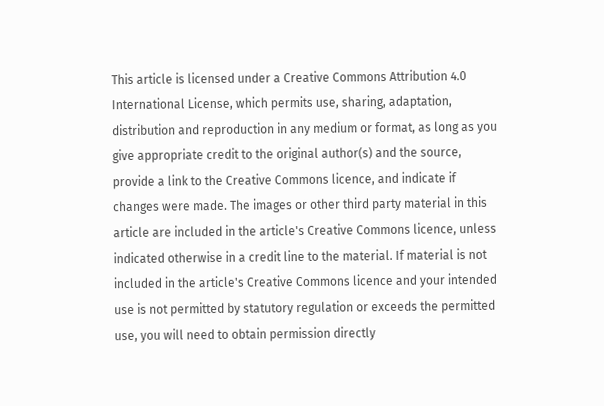This article is licensed under a Creative Commons Attribution 4.0 International License, which permits use, sharing, adaptation, distribution and reproduction in any medium or format, as long as you give appropriate credit to the original author(s) and the source, provide a link to the Creative Commons licence, and indicate if changes were made. The images or other third party material in this article are included in the article's Creative Commons licence, unless indicated otherwise in a credit line to the material. If material is not included in the article's Creative Commons licence and your intended use is not permitted by statutory regulation or exceeds the permitted use, you will need to obtain permission directly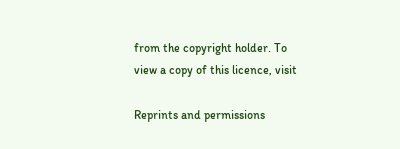from the copyright holder. To view a copy of this licence, visit

Reprints and permissions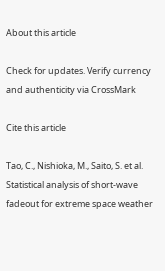About this article

Check for updates. Verify currency and authenticity via CrossMark

Cite this article

Tao, C., Nishioka, M., Saito, S. et al. Statistical analysis of short-wave fadeout for extreme space weather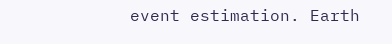event estimation. Earth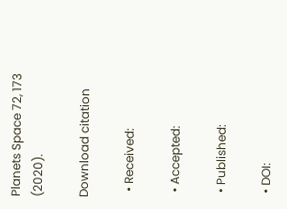Planets Space 72, 173 (2020).

Download citation

  • Received:

  • Accepted:

  • Published:

  • DOI: